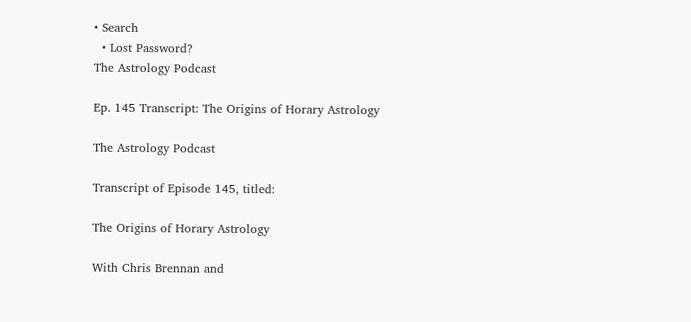• Search
  • Lost Password?
The Astrology Podcast

Ep. 145 Transcript: The Origins of Horary Astrology

The Astrology Podcast

Transcript of Episode 145, titled:

The Origins of Horary Astrology

With Chris Brennan and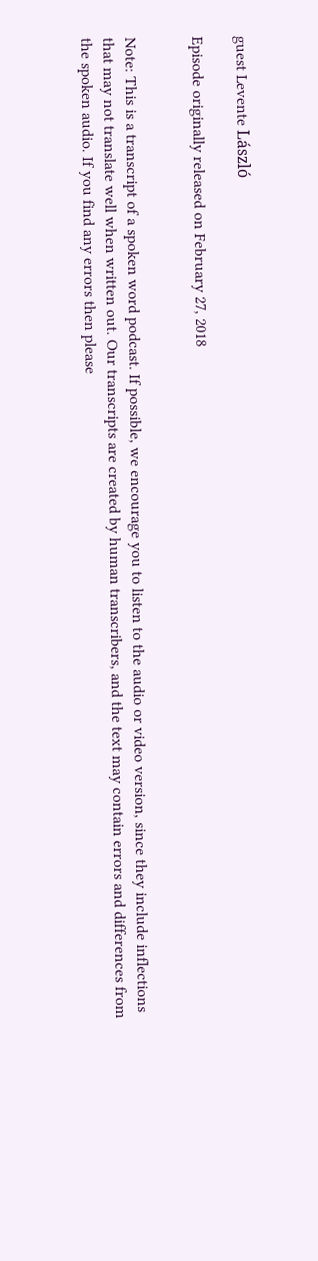guest Levente László

Episode originally released on February 27, 2018


Note: This is a transcript of a spoken word podcast. If possible, we encourage you to listen to the audio or video version, since they include inflections that may not translate well when written out. Our transcripts are created by human transcribers, and the text may contain errors and differences from the spoken audio. If you find any errors then please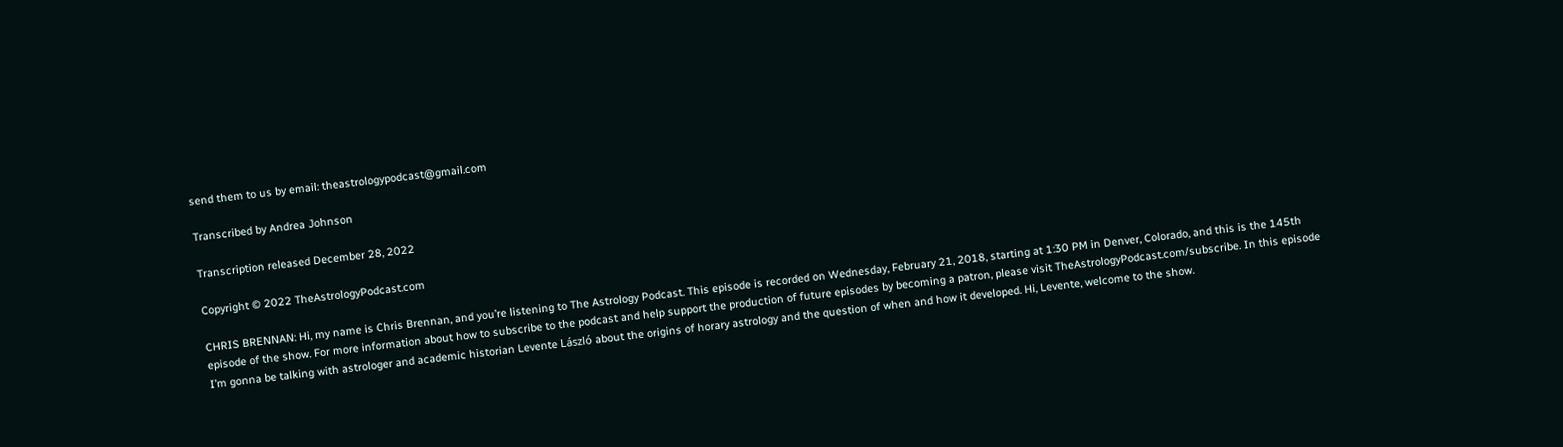send them to us by email: theastrologypodcast@gmail.com

Transcribed by Andrea Johnson

Transcription released December 28, 2022

Copyright © 2022 TheAstrologyPodcast.com

CHRIS BRENNAN: Hi, my name is Chris Brennan, and you’re listening to The Astrology Podcast. This episode is recorded on Wednesday, February 21, 2018, starting at 1:30 PM in Denver, Colorado, and this is the 145th episode of the show. For more information about how to subscribe to the podcast and help support the production of future episodes by becoming a patron, please visit TheAstrologyPodcast.com/subscribe. In this episode I’m gonna be talking with astrologer and academic historian Levente László about the origins of horary astrology and the question of when and how it developed. Hi, Levente, welcome to the show.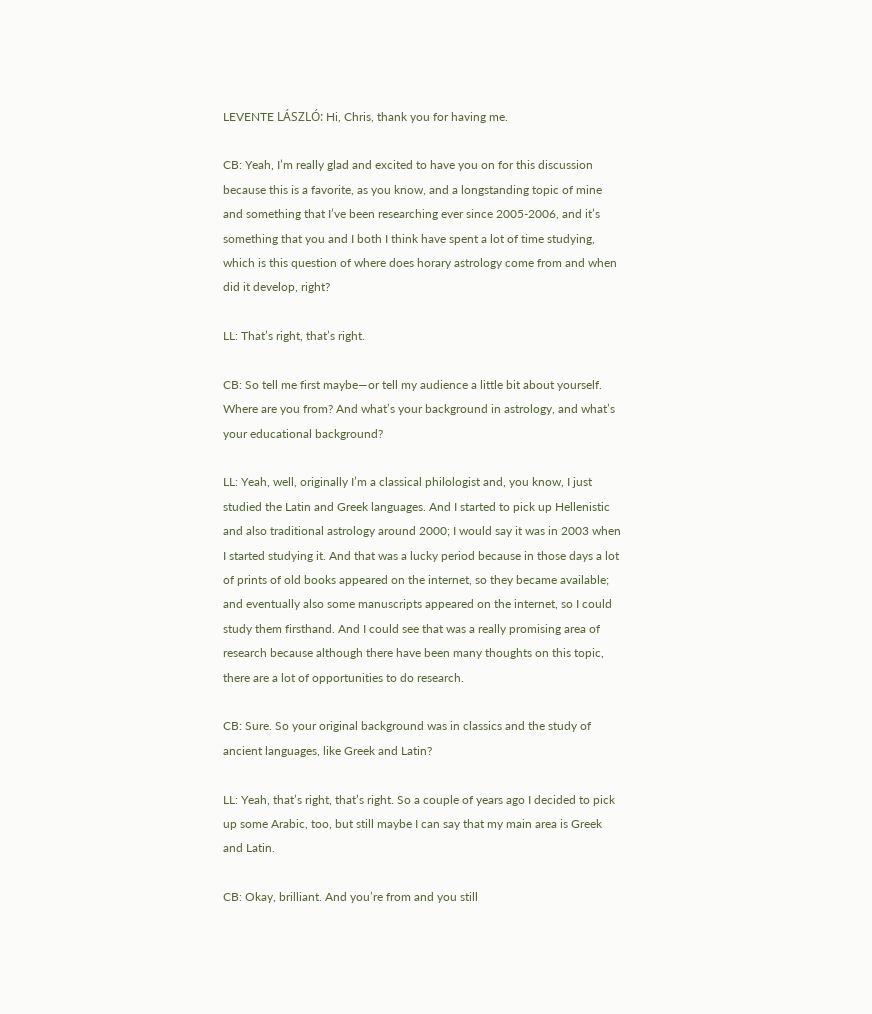LEVENTE LÁSZLÓ: Hi, Chris, thank you for having me.

CB: Yeah, I’m really glad and excited to have you on for this discussion because this is a favorite, as you know, and a longstanding topic of mine and something that I’ve been researching ever since 2005-2006, and it’s something that you and I both I think have spent a lot of time studying, which is this question of where does horary astrology come from and when did it develop, right?

LL: That’s right, that’s right.

CB: So tell me first maybe—or tell my audience a little bit about yourself. Where are you from? And what’s your background in astrology, and what’s your educational background?

LL: Yeah, well, originally I’m a classical philologist and, you know, I just studied the Latin and Greek languages. And I started to pick up Hellenistic and also traditional astrology around 2000; I would say it was in 2003 when I started studying it. And that was a lucky period because in those days a lot of prints of old books appeared on the internet, so they became available; and eventually also some manuscripts appeared on the internet, so I could study them firsthand. And I could see that was a really promising area of research because although there have been many thoughts on this topic, there are a lot of opportunities to do research.

CB: Sure. So your original background was in classics and the study of ancient languages, like Greek and Latin?

LL: Yeah, that’s right, that’s right. So a couple of years ago I decided to pick up some Arabic, too, but still maybe I can say that my main area is Greek and Latin.

CB: Okay, brilliant. And you’re from and you still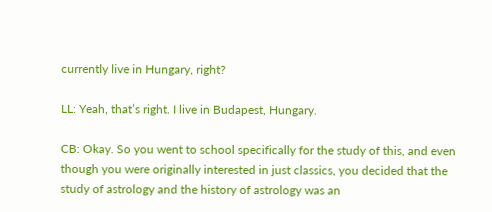currently live in Hungary, right?

LL: Yeah, that’s right. I live in Budapest, Hungary.

CB: Okay. So you went to school specifically for the study of this, and even though you were originally interested in just classics, you decided that the study of astrology and the history of astrology was an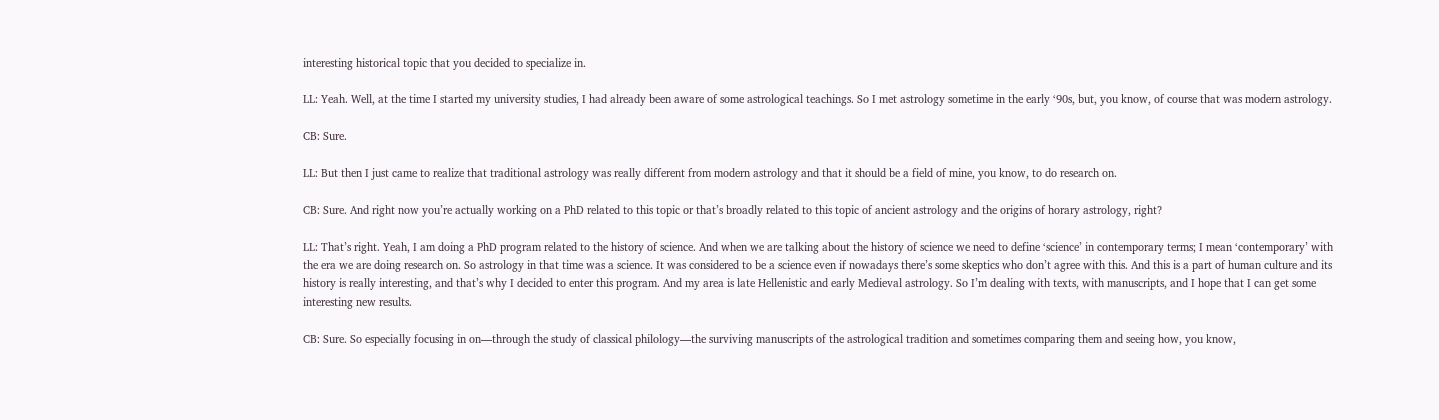interesting historical topic that you decided to specialize in.

LL: Yeah. Well, at the time I started my university studies, I had already been aware of some astrological teachings. So I met astrology sometime in the early ‘90s, but, you know, of course that was modern astrology.

CB: Sure.

LL: But then I just came to realize that traditional astrology was really different from modern astrology and that it should be a field of mine, you know, to do research on.

CB: Sure. And right now you’re actually working on a PhD related to this topic or that’s broadly related to this topic of ancient astrology and the origins of horary astrology, right?

LL: That’s right. Yeah, I am doing a PhD program related to the history of science. And when we are talking about the history of science we need to define ‘science’ in contemporary terms; I mean ‘contemporary’ with the era we are doing research on. So astrology in that time was a science. It was considered to be a science even if nowadays there’s some skeptics who don’t agree with this. And this is a part of human culture and its history is really interesting, and that’s why I decided to enter this program. And my area is late Hellenistic and early Medieval astrology. So I’m dealing with texts, with manuscripts, and I hope that I can get some interesting new results.

CB: Sure. So especially focusing in on—through the study of classical philology—the surviving manuscripts of the astrological tradition and sometimes comparing them and seeing how, you know,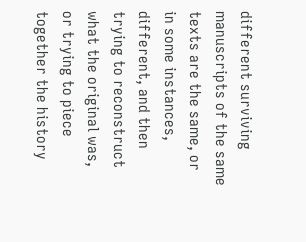different surviving manuscripts of the same texts are the same, or in some instances, different, and then trying to reconstruct what the original was, or trying to piece together the history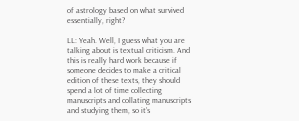of astrology based on what survived essentially, right?

LL: Yeah. Well, I guess what you are talking about is textual criticism. And this is really hard work because if someone decides to make a critical edition of these texts, they should spend a lot of time collecting manuscripts and collating manuscripts and studying them, so it’s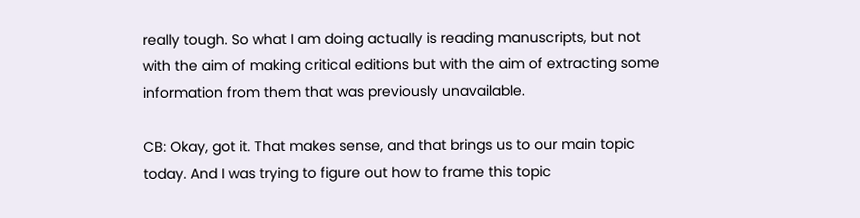really tough. So what I am doing actually is reading manuscripts, but not with the aim of making critical editions but with the aim of extracting some information from them that was previously unavailable.

CB: Okay, got it. That makes sense, and that brings us to our main topic today. And I was trying to figure out how to frame this topic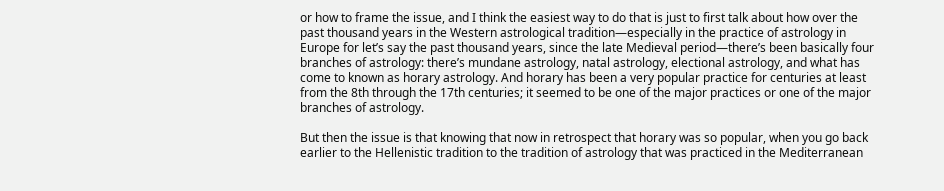or how to frame the issue, and I think the easiest way to do that is just to first talk about how over the past thousand years in the Western astrological tradition—especially in the practice of astrology in Europe for let’s say the past thousand years, since the late Medieval period—there’s been basically four branches of astrology: there’s mundane astrology, natal astrology, electional astrology, and what has come to known as horary astrology. And horary has been a very popular practice for centuries at least from the 8th through the 17th centuries; it seemed to be one of the major practices or one of the major branches of astrology.

But then the issue is that knowing that now in retrospect that horary was so popular, when you go back earlier to the Hellenistic tradition to the tradition of astrology that was practiced in the Mediterranean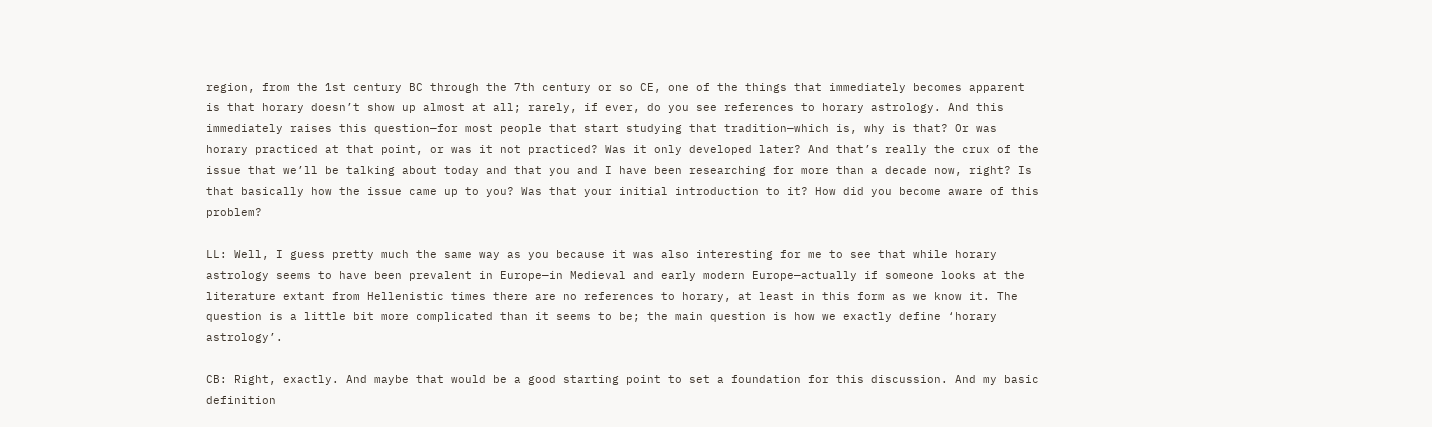region, from the 1st century BC through the 7th century or so CE, one of the things that immediately becomes apparent is that horary doesn’t show up almost at all; rarely, if ever, do you see references to horary astrology. And this immediately raises this question—for most people that start studying that tradition—which is, why is that? Or was horary practiced at that point, or was it not practiced? Was it only developed later? And that’s really the crux of the issue that we’ll be talking about today and that you and I have been researching for more than a decade now, right? Is that basically how the issue came up to you? Was that your initial introduction to it? How did you become aware of this problem?

LL: Well, I guess pretty much the same way as you because it was also interesting for me to see that while horary astrology seems to have been prevalent in Europe—in Medieval and early modern Europe—actually if someone looks at the literature extant from Hellenistic times there are no references to horary, at least in this form as we know it. The question is a little bit more complicated than it seems to be; the main question is how we exactly define ‘horary astrology’.

CB: Right, exactly. And maybe that would be a good starting point to set a foundation for this discussion. And my basic definition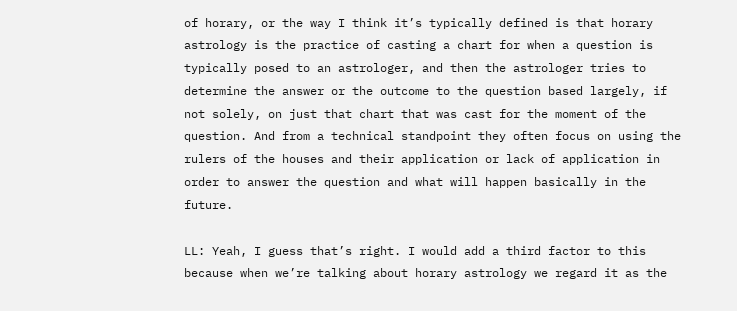of horary, or the way I think it’s typically defined is that horary astrology is the practice of casting a chart for when a question is typically posed to an astrologer, and then the astrologer tries to determine the answer or the outcome to the question based largely, if not solely, on just that chart that was cast for the moment of the question. And from a technical standpoint they often focus on using the rulers of the houses and their application or lack of application in order to answer the question and what will happen basically in the future.

LL: Yeah, I guess that’s right. I would add a third factor to this because when we’re talking about horary astrology we regard it as the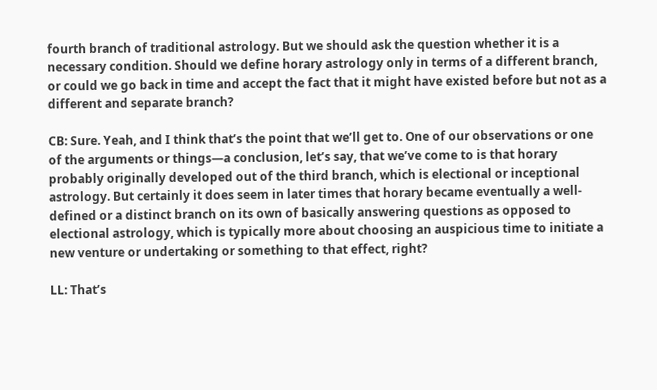fourth branch of traditional astrology. But we should ask the question whether it is a necessary condition. Should we define horary astrology only in terms of a different branch, or could we go back in time and accept the fact that it might have existed before but not as a different and separate branch?

CB: Sure. Yeah, and I think that’s the point that we’ll get to. One of our observations or one of the arguments or things—a conclusion, let’s say, that we’ve come to is that horary probably originally developed out of the third branch, which is electional or inceptional astrology. But certainly it does seem in later times that horary became eventually a well-defined or a distinct branch on its own of basically answering questions as opposed to electional astrology, which is typically more about choosing an auspicious time to initiate a new venture or undertaking or something to that effect, right?

LL: That’s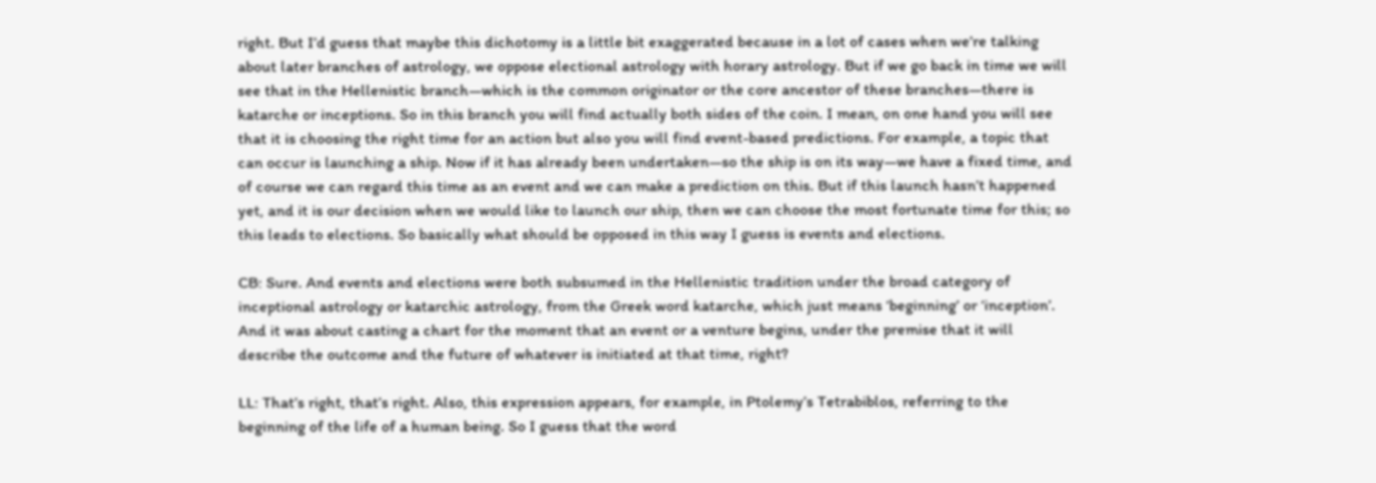right. But I’d guess that maybe this dichotomy is a little bit exaggerated because in a lot of cases when we’re talking about later branches of astrology, we oppose electional astrology with horary astrology. But if we go back in time we will see that in the Hellenistic branch—which is the common originator or the core ancestor of these branches—there is katarche or inceptions. So in this branch you will find actually both sides of the coin. I mean, on one hand you will see that it is choosing the right time for an action but also you will find event-based predictions. For example, a topic that can occur is launching a ship. Now if it has already been undertaken—so the ship is on its way—we have a fixed time, and of course we can regard this time as an event and we can make a prediction on this. But if this launch hasn’t happened yet, and it is our decision when we would like to launch our ship, then we can choose the most fortunate time for this; so this leads to elections. So basically what should be opposed in this way I guess is events and elections.

CB: Sure. And events and elections were both subsumed in the Hellenistic tradition under the broad category of inceptional astrology or katarchic astrology, from the Greek word katarche, which just means ‘beginning’ or ‘inception’. And it was about casting a chart for the moment that an event or a venture begins, under the premise that it will describe the outcome and the future of whatever is initiated at that time, right?

LL: That’s right, that’s right. Also, this expression appears, for example, in Ptolemy’s Tetrabiblos, referring to the beginning of the life of a human being. So I guess that the word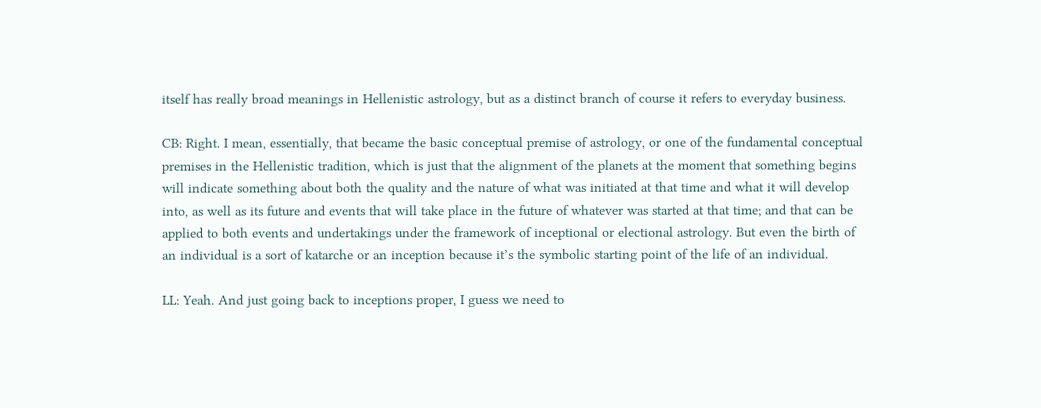itself has really broad meanings in Hellenistic astrology, but as a distinct branch of course it refers to everyday business.

CB: Right. I mean, essentially, that became the basic conceptual premise of astrology, or one of the fundamental conceptual premises in the Hellenistic tradition, which is just that the alignment of the planets at the moment that something begins will indicate something about both the quality and the nature of what was initiated at that time and what it will develop into, as well as its future and events that will take place in the future of whatever was started at that time; and that can be applied to both events and undertakings under the framework of inceptional or electional astrology. But even the birth of an individual is a sort of katarche or an inception because it’s the symbolic starting point of the life of an individual.

LL: Yeah. And just going back to inceptions proper, I guess we need to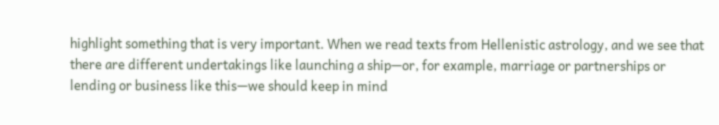highlight something that is very important. When we read texts from Hellenistic astrology, and we see that there are different undertakings like launching a ship—or, for example, marriage or partnerships or lending or business like this—we should keep in mind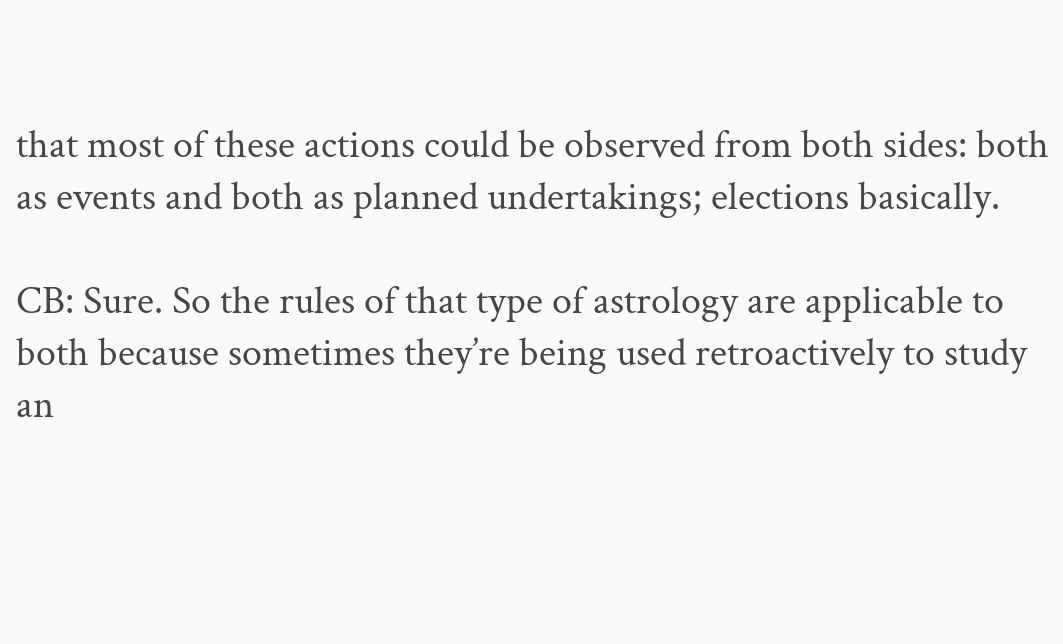that most of these actions could be observed from both sides: both as events and both as planned undertakings; elections basically.

CB: Sure. So the rules of that type of astrology are applicable to both because sometimes they’re being used retroactively to study an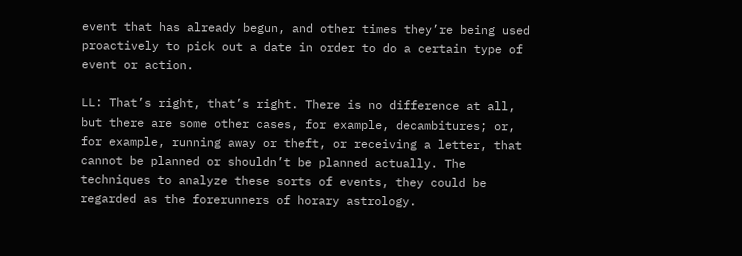event that has already begun, and other times they’re being used proactively to pick out a date in order to do a certain type of event or action.

LL: That’s right, that’s right. There is no difference at all, but there are some other cases, for example, decambitures; or, for example, running away or theft, or receiving a letter, that cannot be planned or shouldn’t be planned actually. The techniques to analyze these sorts of events, they could be regarded as the forerunners of horary astrology.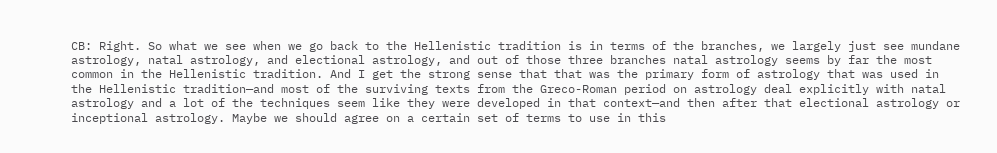CB: Right. So what we see when we go back to the Hellenistic tradition is in terms of the branches, we largely just see mundane astrology, natal astrology, and electional astrology, and out of those three branches natal astrology seems by far the most common in the Hellenistic tradition. And I get the strong sense that that was the primary form of astrology that was used in the Hellenistic tradition—and most of the surviving texts from the Greco-Roman period on astrology deal explicitly with natal astrology and a lot of the techniques seem like they were developed in that context—and then after that electional astrology or inceptional astrology. Maybe we should agree on a certain set of terms to use in this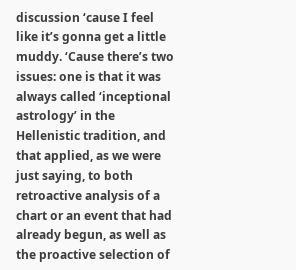discussion ‘cause I feel like it’s gonna get a little muddy. ‘Cause there’s two issues: one is that it was always called ‘inceptional astrology’ in the Hellenistic tradition, and that applied, as we were just saying, to both retroactive analysis of a chart or an event that had already begun, as well as the proactive selection of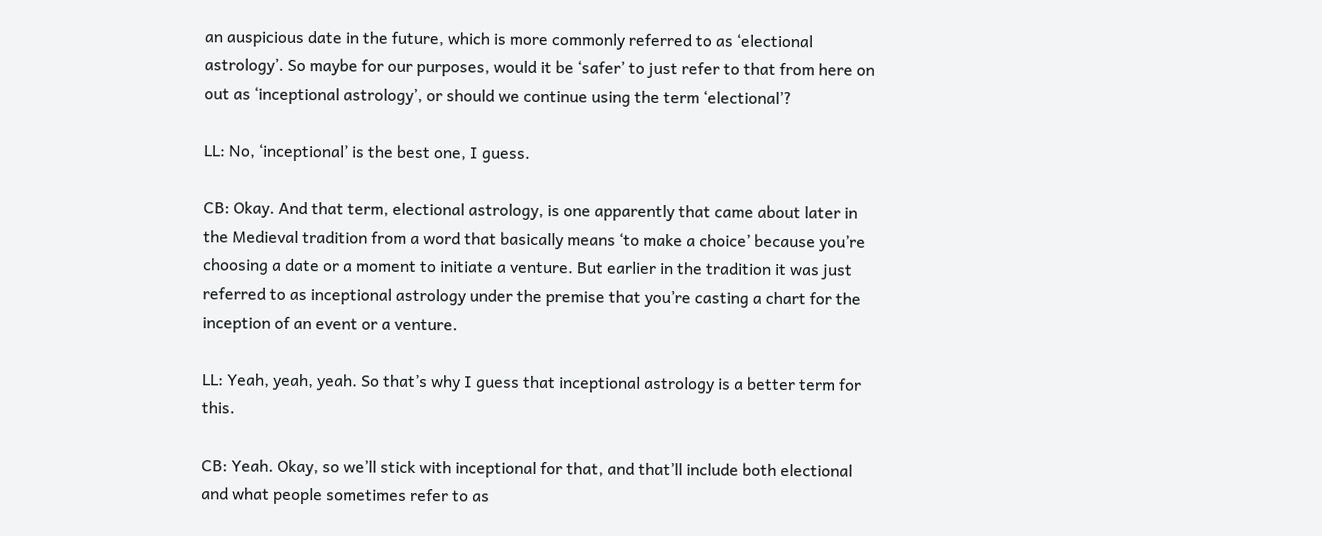an auspicious date in the future, which is more commonly referred to as ‘electional astrology’. So maybe for our purposes, would it be ‘safer’ to just refer to that from here on out as ‘inceptional astrology’, or should we continue using the term ‘electional’?

LL: No, ‘inceptional’ is the best one, I guess.

CB: Okay. And that term, electional astrology, is one apparently that came about later in the Medieval tradition from a word that basically means ‘to make a choice’ because you’re choosing a date or a moment to initiate a venture. But earlier in the tradition it was just referred to as inceptional astrology under the premise that you’re casting a chart for the inception of an event or a venture.

LL: Yeah, yeah, yeah. So that’s why I guess that inceptional astrology is a better term for this.

CB: Yeah. Okay, so we’ll stick with inceptional for that, and that’ll include both electional and what people sometimes refer to as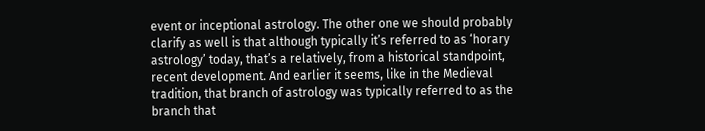event or inceptional astrology. The other one we should probably clarify as well is that although typically it’s referred to as ‘horary astrology’ today, that’s a relatively, from a historical standpoint, recent development. And earlier it seems, like in the Medieval tradition, that branch of astrology was typically referred to as the branch that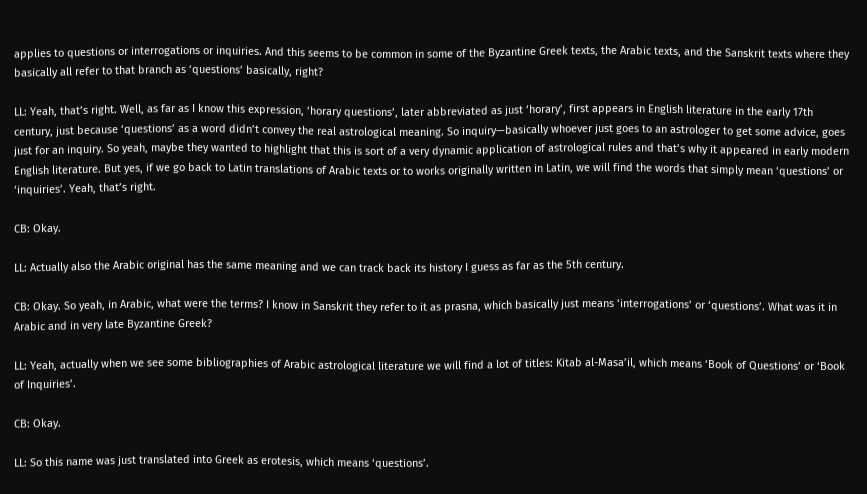applies to questions or interrogations or inquiries. And this seems to be common in some of the Byzantine Greek texts, the Arabic texts, and the Sanskrit texts where they basically all refer to that branch as ‘questions’ basically, right?

LL: Yeah, that’s right. Well, as far as I know this expression, ‘horary questions’, later abbreviated as just ‘horary’, first appears in English literature in the early 17th century, just because ‘questions’ as a word didn’t convey the real astrological meaning. So inquiry—basically whoever just goes to an astrologer to get some advice, goes just for an inquiry. So yeah, maybe they wanted to highlight that this is sort of a very dynamic application of astrological rules and that’s why it appeared in early modern English literature. But yes, if we go back to Latin translations of Arabic texts or to works originally written in Latin, we will find the words that simply mean ‘questions’ or ‘inquiries’. Yeah, that’s right.

CB: Okay.

LL: Actually also the Arabic original has the same meaning and we can track back its history I guess as far as the 5th century.

CB: Okay. So yeah, in Arabic, what were the terms? I know in Sanskrit they refer to it as prasna, which basically just means ‘interrogations’ or ‘questions’. What was it in Arabic and in very late Byzantine Greek?

LL: Yeah, actually when we see some bibliographies of Arabic astrological literature we will find a lot of titles: Kitab al-Masa’il, which means ‘Book of Questions’ or ‘Book of Inquiries’.

CB: Okay.

LL: So this name was just translated into Greek as erotesis, which means ‘questions’.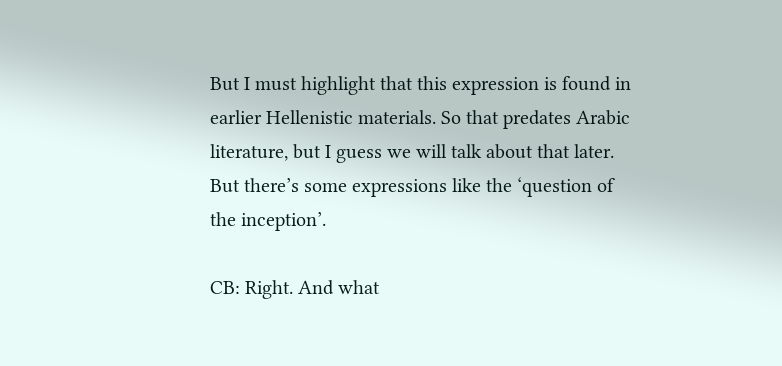But I must highlight that this expression is found in earlier Hellenistic materials. So that predates Arabic literature, but I guess we will talk about that later. But there’s some expressions like the ‘question of the inception’.

CB: Right. And what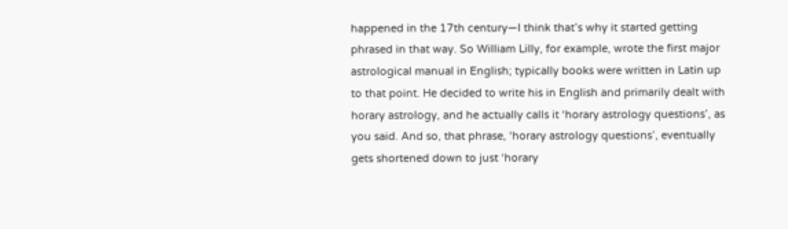happened in the 17th century—I think that’s why it started getting phrased in that way. So William Lilly, for example, wrote the first major astrological manual in English; typically books were written in Latin up to that point. He decided to write his in English and primarily dealt with horary astrology, and he actually calls it ‘horary astrology questions’, as you said. And so, that phrase, ‘horary astrology questions’, eventually gets shortened down to just ‘horary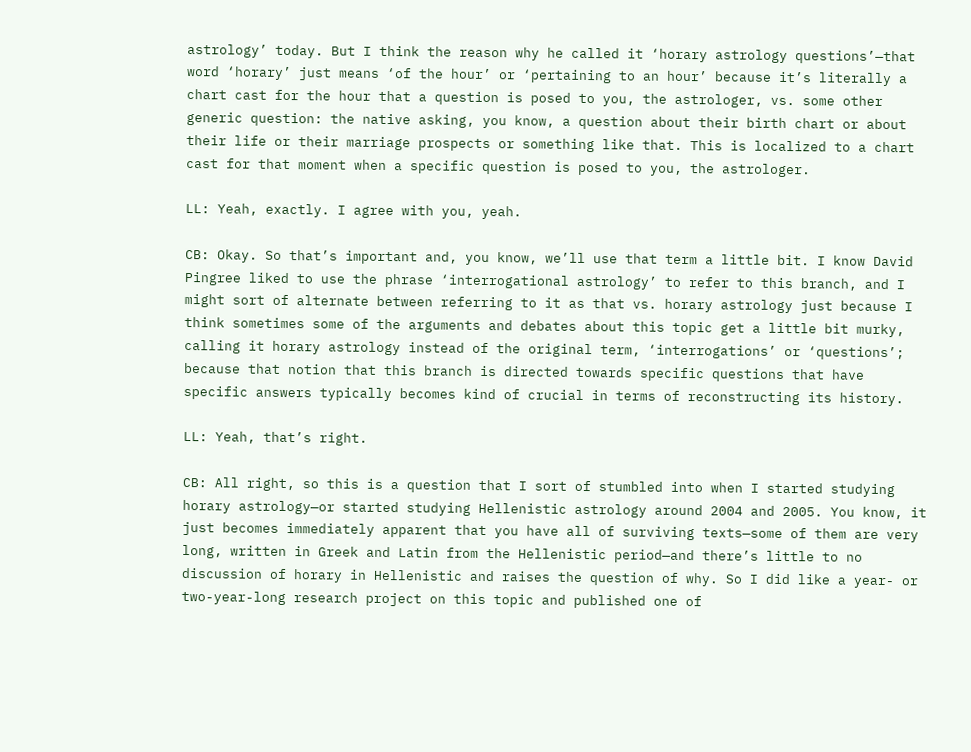astrology’ today. But I think the reason why he called it ‘horary astrology questions’—that word ‘horary’ just means ‘of the hour’ or ‘pertaining to an hour’ because it’s literally a chart cast for the hour that a question is posed to you, the astrologer, vs. some other generic question: the native asking, you know, a question about their birth chart or about their life or their marriage prospects or something like that. This is localized to a chart cast for that moment when a specific question is posed to you, the astrologer.

LL: Yeah, exactly. I agree with you, yeah.

CB: Okay. So that’s important and, you know, we’ll use that term a little bit. I know David Pingree liked to use the phrase ‘interrogational astrology’ to refer to this branch, and I might sort of alternate between referring to it as that vs. horary astrology just because I think sometimes some of the arguments and debates about this topic get a little bit murky, calling it horary astrology instead of the original term, ‘interrogations’ or ‘questions’; because that notion that this branch is directed towards specific questions that have specific answers typically becomes kind of crucial in terms of reconstructing its history.

LL: Yeah, that’s right.

CB: All right, so this is a question that I sort of stumbled into when I started studying horary astrology—or started studying Hellenistic astrology around 2004 and 2005. You know, it just becomes immediately apparent that you have all of surviving texts—some of them are very long, written in Greek and Latin from the Hellenistic period—and there’s little to no discussion of horary in Hellenistic and raises the question of why. So I did like a year- or two-year-long research project on this topic and published one of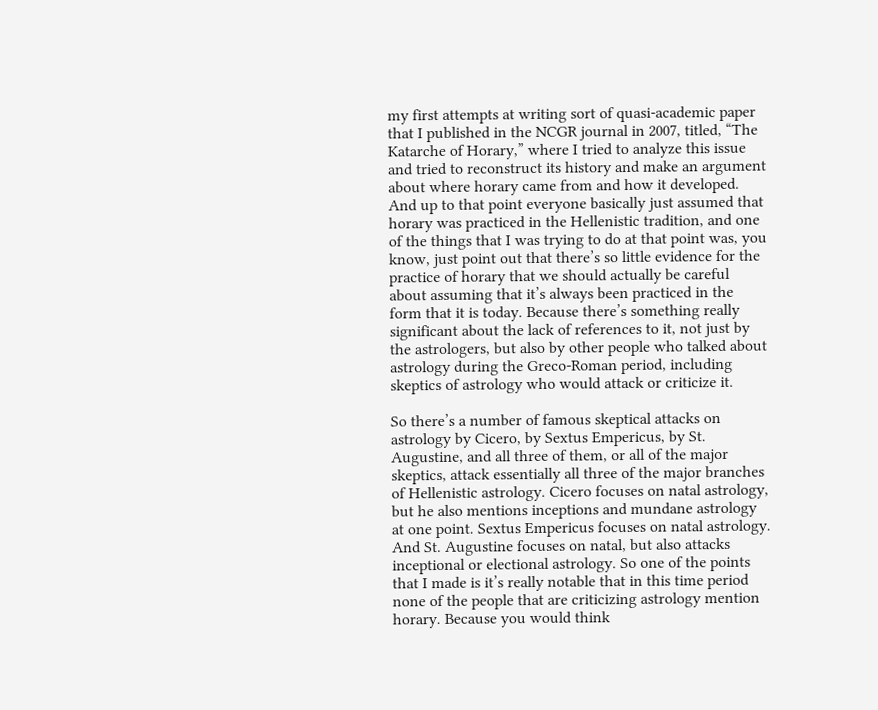my first attempts at writing sort of quasi-academic paper that I published in the NCGR journal in 2007, titled, “The Katarche of Horary,” where I tried to analyze this issue and tried to reconstruct its history and make an argument about where horary came from and how it developed. And up to that point everyone basically just assumed that horary was practiced in the Hellenistic tradition, and one of the things that I was trying to do at that point was, you know, just point out that there’s so little evidence for the practice of horary that we should actually be careful about assuming that it’s always been practiced in the form that it is today. Because there’s something really significant about the lack of references to it, not just by the astrologers, but also by other people who talked about astrology during the Greco-Roman period, including skeptics of astrology who would attack or criticize it.

So there’s a number of famous skeptical attacks on astrology by Cicero, by Sextus Empericus, by St. Augustine, and all three of them, or all of the major skeptics, attack essentially all three of the major branches of Hellenistic astrology. Cicero focuses on natal astrology, but he also mentions inceptions and mundane astrology at one point. Sextus Empericus focuses on natal astrology. And St. Augustine focuses on natal, but also attacks inceptional or electional astrology. So one of the points that I made is it’s really notable that in this time period none of the people that are criticizing astrology mention horary. Because you would think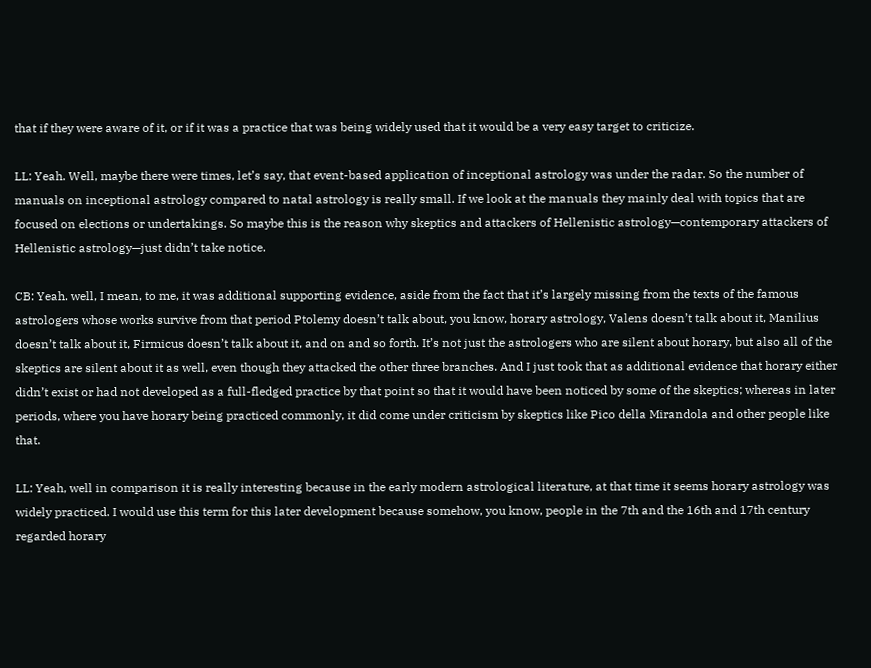that if they were aware of it, or if it was a practice that was being widely used that it would be a very easy target to criticize.

LL: Yeah. Well, maybe there were times, let’s say, that event-based application of inceptional astrology was under the radar. So the number of manuals on inceptional astrology compared to natal astrology is really small. If we look at the manuals they mainly deal with topics that are focused on elections or undertakings. So maybe this is the reason why skeptics and attackers of Hellenistic astrology—contemporary attackers of Hellenistic astrology—just didn’t take notice.

CB: Yeah. well, I mean, to me, it was additional supporting evidence, aside from the fact that it’s largely missing from the texts of the famous astrologers whose works survive from that period Ptolemy doesn’t talk about, you know, horary astrology, Valens doesn’t talk about it, Manilius doesn’t talk about it, Firmicus doesn’t talk about it, and on and so forth. It’s not just the astrologers who are silent about horary, but also all of the skeptics are silent about it as well, even though they attacked the other three branches. And I just took that as additional evidence that horary either didn’t exist or had not developed as a full-fledged practice by that point so that it would have been noticed by some of the skeptics; whereas in later periods, where you have horary being practiced commonly, it did come under criticism by skeptics like Pico della Mirandola and other people like that.

LL: Yeah, well in comparison it is really interesting because in the early modern astrological literature, at that time it seems horary astrology was widely practiced. I would use this term for this later development because somehow, you know, people in the 7th and the 16th and 17th century regarded horary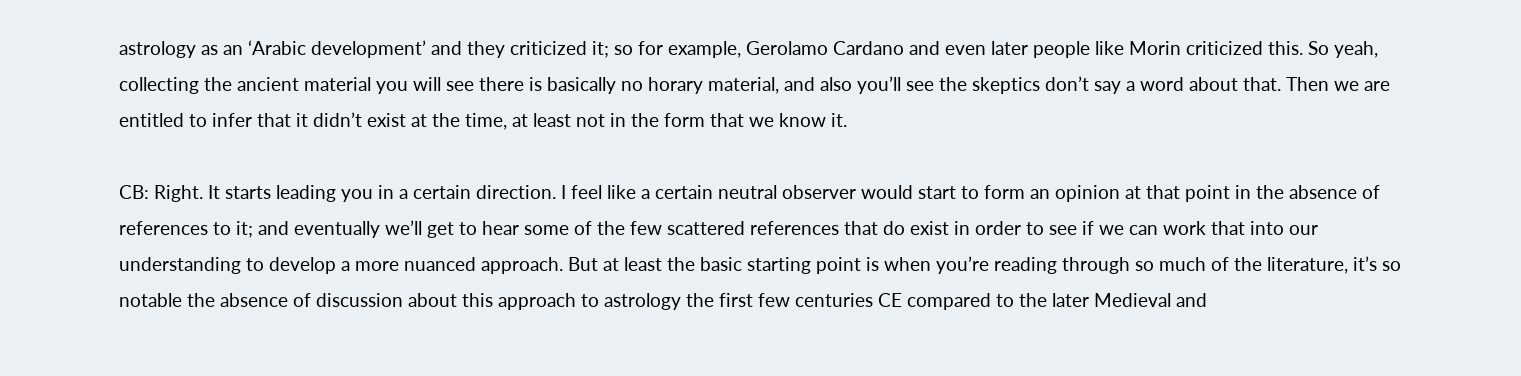astrology as an ‘Arabic development’ and they criticized it; so for example, Gerolamo Cardano and even later people like Morin criticized this. So yeah, collecting the ancient material you will see there is basically no horary material, and also you’ll see the skeptics don’t say a word about that. Then we are entitled to infer that it didn’t exist at the time, at least not in the form that we know it.

CB: Right. It starts leading you in a certain direction. I feel like a certain neutral observer would start to form an opinion at that point in the absence of references to it; and eventually we’ll get to hear some of the few scattered references that do exist in order to see if we can work that into our understanding to develop a more nuanced approach. But at least the basic starting point is when you’re reading through so much of the literature, it’s so notable the absence of discussion about this approach to astrology the first few centuries CE compared to the later Medieval and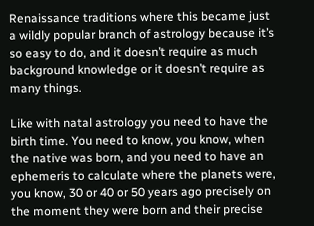Renaissance traditions where this became just a wildly popular branch of astrology because it’s so easy to do, and it doesn’t require as much background knowledge or it doesn’t require as many things.

Like with natal astrology you need to have the birth time. You need to know, you know, when the native was born, and you need to have an ephemeris to calculate where the planets were, you know, 30 or 40 or 50 years ago precisely on the moment they were born and their precise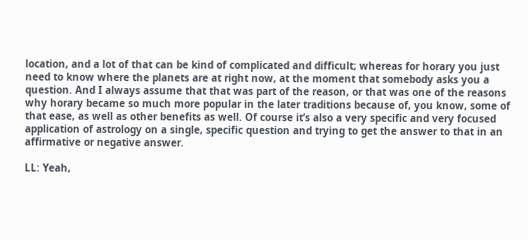location, and a lot of that can be kind of complicated and difficult; whereas for horary you just need to know where the planets are at right now, at the moment that somebody asks you a question. And I always assume that that was part of the reason, or that was one of the reasons why horary became so much more popular in the later traditions because of, you know, some of that ease, as well as other benefits as well. Of course it’s also a very specific and very focused application of astrology on a single, specific question and trying to get the answer to that in an affirmative or negative answer.

LL: Yeah,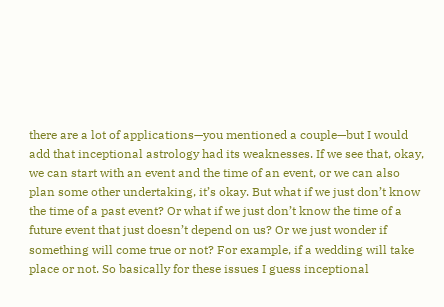there are a lot of applications—you mentioned a couple—but I would add that inceptional astrology had its weaknesses. If we see that, okay, we can start with an event and the time of an event, or we can also plan some other undertaking, it’s okay. But what if we just don’t know the time of a past event? Or what if we just don’t know the time of a future event that just doesn’t depend on us? Or we just wonder if something will come true or not? For example, if a wedding will take place or not. So basically for these issues I guess inceptional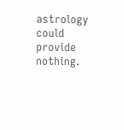astrology could provide nothing.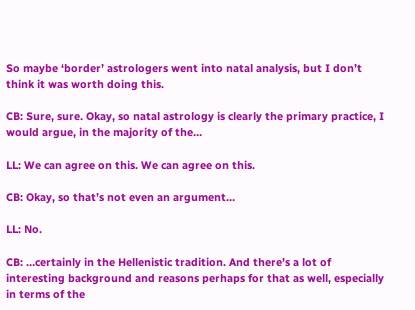So maybe ‘border’ astrologers went into natal analysis, but I don’t think it was worth doing this.

CB: Sure, sure. Okay, so natal astrology is clearly the primary practice, I would argue, in the majority of the…

LL: We can agree on this. We can agree on this.

CB: Okay, so that’s not even an argument…

LL: No.

CB: …certainly in the Hellenistic tradition. And there’s a lot of interesting background and reasons perhaps for that as well, especially in terms of the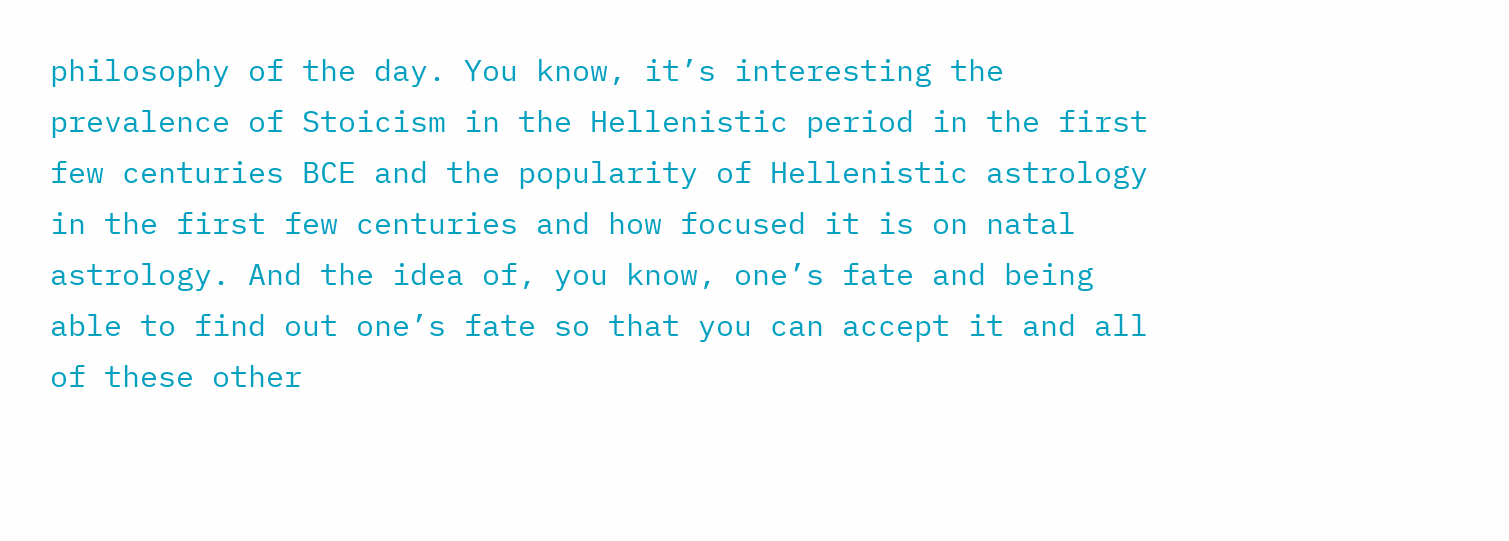philosophy of the day. You know, it’s interesting the prevalence of Stoicism in the Hellenistic period in the first few centuries BCE and the popularity of Hellenistic astrology in the first few centuries and how focused it is on natal astrology. And the idea of, you know, one’s fate and being able to find out one’s fate so that you can accept it and all of these other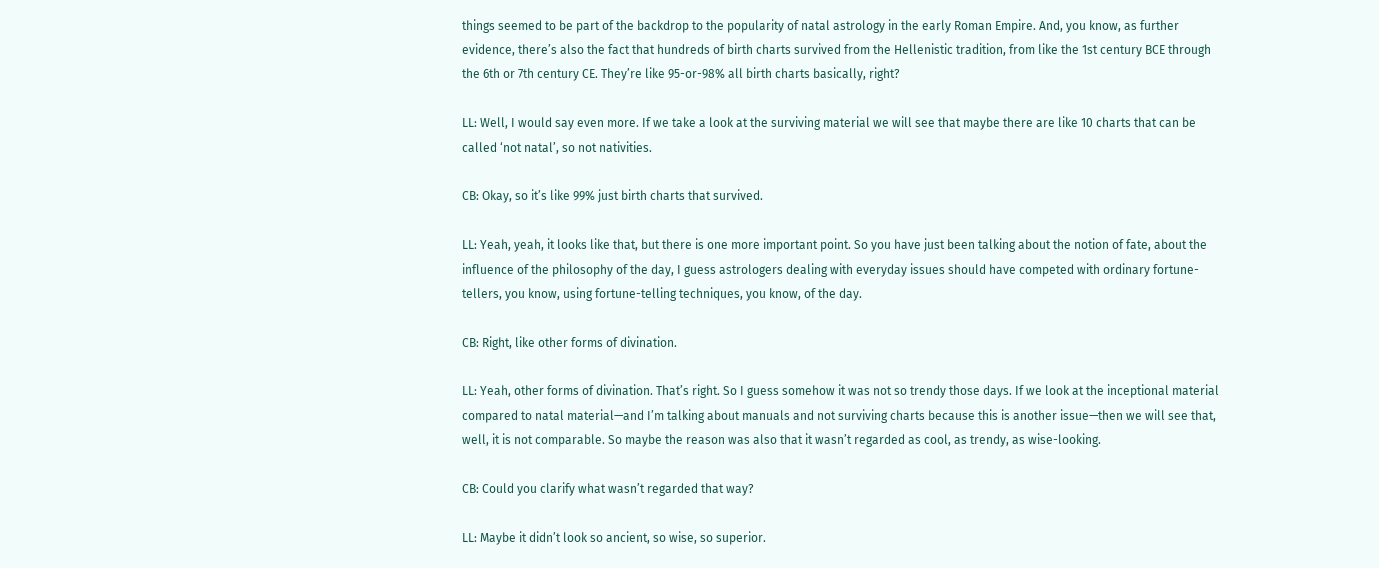things seemed to be part of the backdrop to the popularity of natal astrology in the early Roman Empire. And, you know, as further evidence, there’s also the fact that hundreds of birth charts survived from the Hellenistic tradition, from like the 1st century BCE through the 6th or 7th century CE. They’re like 95-or-98% all birth charts basically, right?

LL: Well, I would say even more. If we take a look at the surviving material we will see that maybe there are like 10 charts that can be called ‘not natal’, so not nativities.

CB: Okay, so it’s like 99% just birth charts that survived.

LL: Yeah, yeah, it looks like that, but there is one more important point. So you have just been talking about the notion of fate, about the influence of the philosophy of the day, I guess astrologers dealing with everyday issues should have competed with ordinary fortune-tellers, you know, using fortune-telling techniques, you know, of the day.

CB: Right, like other forms of divination.

LL: Yeah, other forms of divination. That’s right. So I guess somehow it was not so trendy those days. If we look at the inceptional material compared to natal material—and I’m talking about manuals and not surviving charts because this is another issue—then we will see that, well, it is not comparable. So maybe the reason was also that it wasn’t regarded as cool, as trendy, as wise-looking.

CB: Could you clarify what wasn’t regarded that way?

LL: Maybe it didn’t look so ancient, so wise, so superior.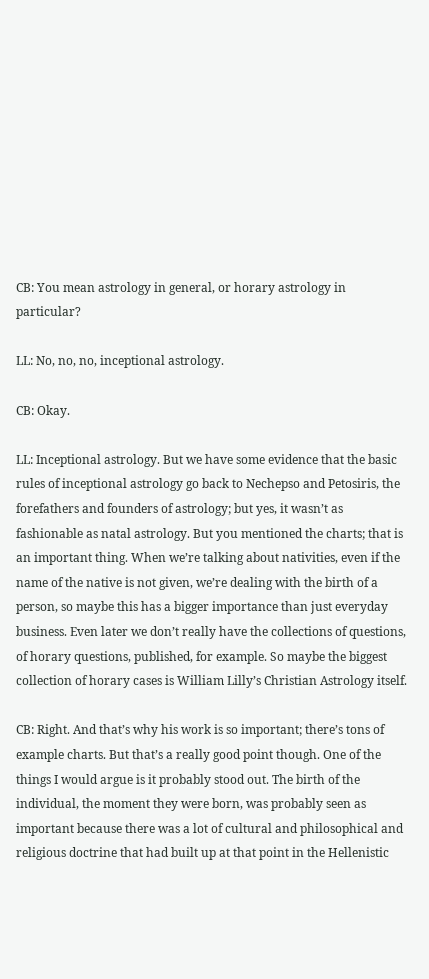CB: You mean astrology in general, or horary astrology in particular?

LL: No, no, no, inceptional astrology.

CB: Okay.

LL: Inceptional astrology. But we have some evidence that the basic rules of inceptional astrology go back to Nechepso and Petosiris, the forefathers and founders of astrology; but yes, it wasn’t as fashionable as natal astrology. But you mentioned the charts; that is an important thing. When we’re talking about nativities, even if the name of the native is not given, we’re dealing with the birth of a person, so maybe this has a bigger importance than just everyday business. Even later we don’t really have the collections of questions, of horary questions, published, for example. So maybe the biggest collection of horary cases is William Lilly’s Christian Astrology itself.

CB: Right. And that’s why his work is so important; there’s tons of example charts. But that’s a really good point though. One of the things I would argue is it probably stood out. The birth of the individual, the moment they were born, was probably seen as important because there was a lot of cultural and philosophical and religious doctrine that had built up at that point in the Hellenistic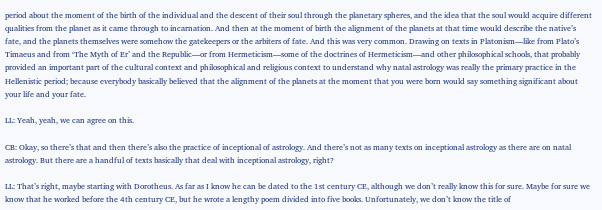period about the moment of the birth of the individual and the descent of their soul through the planetary spheres, and the idea that the soul would acquire different qualities from the planet as it came through to incarnation. And then at the moment of birth the alignment of the planets at that time would describe the native’s fate, and the planets themselves were somehow the gatekeepers or the arbiters of fate. And this was very common. Drawing on texts in Platonism—like from Plato’s Timaeus and from ‘The Myth of Er’ and the Republic—or from Hermeticism—some of the doctrines of Hermeticism—and other philosophical schools, that probably provided an important part of the cultural context and philosophical and religious context to understand why natal astrology was really the primary practice in the Hellenistic period; because everybody basically believed that the alignment of the planets at the moment that you were born would say something significant about your life and your fate.

LL: Yeah, yeah, we can agree on this.

CB: Okay, so there’s that and then there’s also the practice of inceptional of astrology. And there’s not as many texts on inceptional astrology as there are on natal astrology. But there are a handful of texts basically that deal with inceptional astrology, right?

LL: That’s right, maybe starting with Dorotheus. As far as I know he can be dated to the 1st century CE, although we don’t really know this for sure. Maybe for sure we know that he worked before the 4th century CE, but he wrote a lengthy poem divided into five books. Unfortunately, we don’t know the title of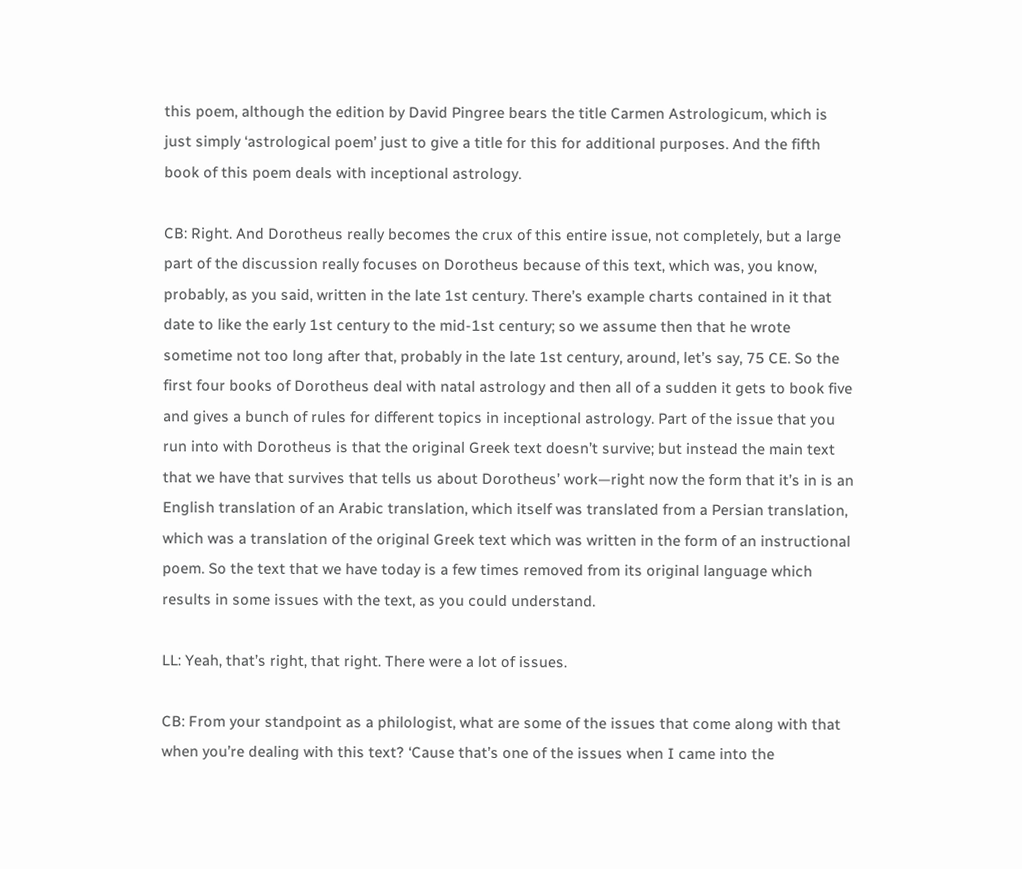this poem, although the edition by David Pingree bears the title Carmen Astrologicum, which is just simply ‘astrological poem’ just to give a title for this for additional purposes. And the fifth book of this poem deals with inceptional astrology.

CB: Right. And Dorotheus really becomes the crux of this entire issue, not completely, but a large part of the discussion really focuses on Dorotheus because of this text, which was, you know, probably, as you said, written in the late 1st century. There’s example charts contained in it that date to like the early 1st century to the mid-1st century; so we assume then that he wrote sometime not too long after that, probably in the late 1st century, around, let’s say, 75 CE. So the first four books of Dorotheus deal with natal astrology and then all of a sudden it gets to book five and gives a bunch of rules for different topics in inceptional astrology. Part of the issue that you run into with Dorotheus is that the original Greek text doesn’t survive; but instead the main text that we have that survives that tells us about Dorotheus’ work—right now the form that it’s in is an English translation of an Arabic translation, which itself was translated from a Persian translation, which was a translation of the original Greek text which was written in the form of an instructional poem. So the text that we have today is a few times removed from its original language which results in some issues with the text, as you could understand.

LL: Yeah, that’s right, that right. There were a lot of issues.

CB: From your standpoint as a philologist, what are some of the issues that come along with that when you’re dealing with this text? ‘Cause that’s one of the issues when I came into the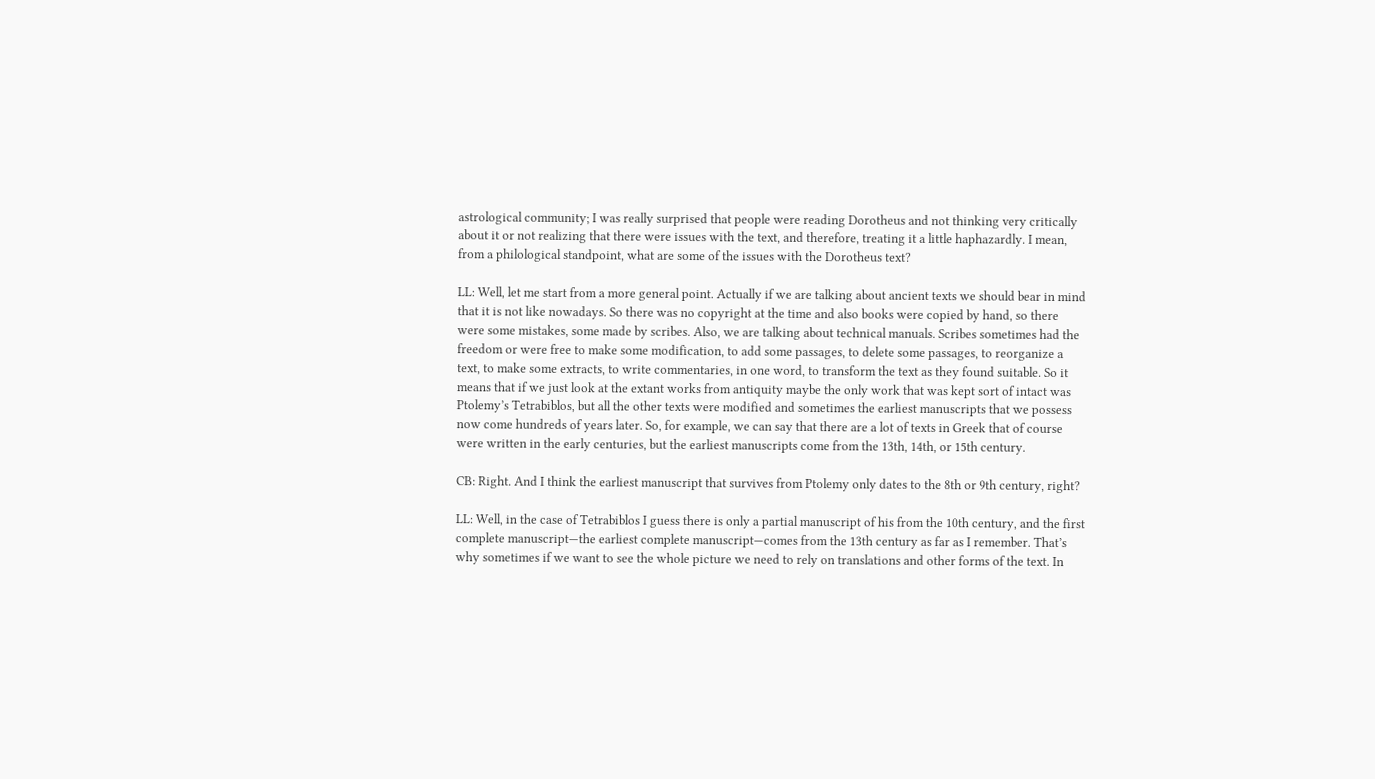astrological community; I was really surprised that people were reading Dorotheus and not thinking very critically about it or not realizing that there were issues with the text, and therefore, treating it a little haphazardly. I mean, from a philological standpoint, what are some of the issues with the Dorotheus text?

LL: Well, let me start from a more general point. Actually if we are talking about ancient texts we should bear in mind that it is not like nowadays. So there was no copyright at the time and also books were copied by hand, so there were some mistakes, some made by scribes. Also, we are talking about technical manuals. Scribes sometimes had the freedom or were free to make some modification, to add some passages, to delete some passages, to reorganize a text, to make some extracts, to write commentaries, in one word, to transform the text as they found suitable. So it means that if we just look at the extant works from antiquity maybe the only work that was kept sort of intact was Ptolemy’s Tetrabiblos, but all the other texts were modified and sometimes the earliest manuscripts that we possess now come hundreds of years later. So, for example, we can say that there are a lot of texts in Greek that of course were written in the early centuries, but the earliest manuscripts come from the 13th, 14th, or 15th century.

CB: Right. And I think the earliest manuscript that survives from Ptolemy only dates to the 8th or 9th century, right?

LL: Well, in the case of Tetrabiblos I guess there is only a partial manuscript of his from the 10th century, and the first complete manuscript—the earliest complete manuscript—comes from the 13th century as far as I remember. That’s why sometimes if we want to see the whole picture we need to rely on translations and other forms of the text. In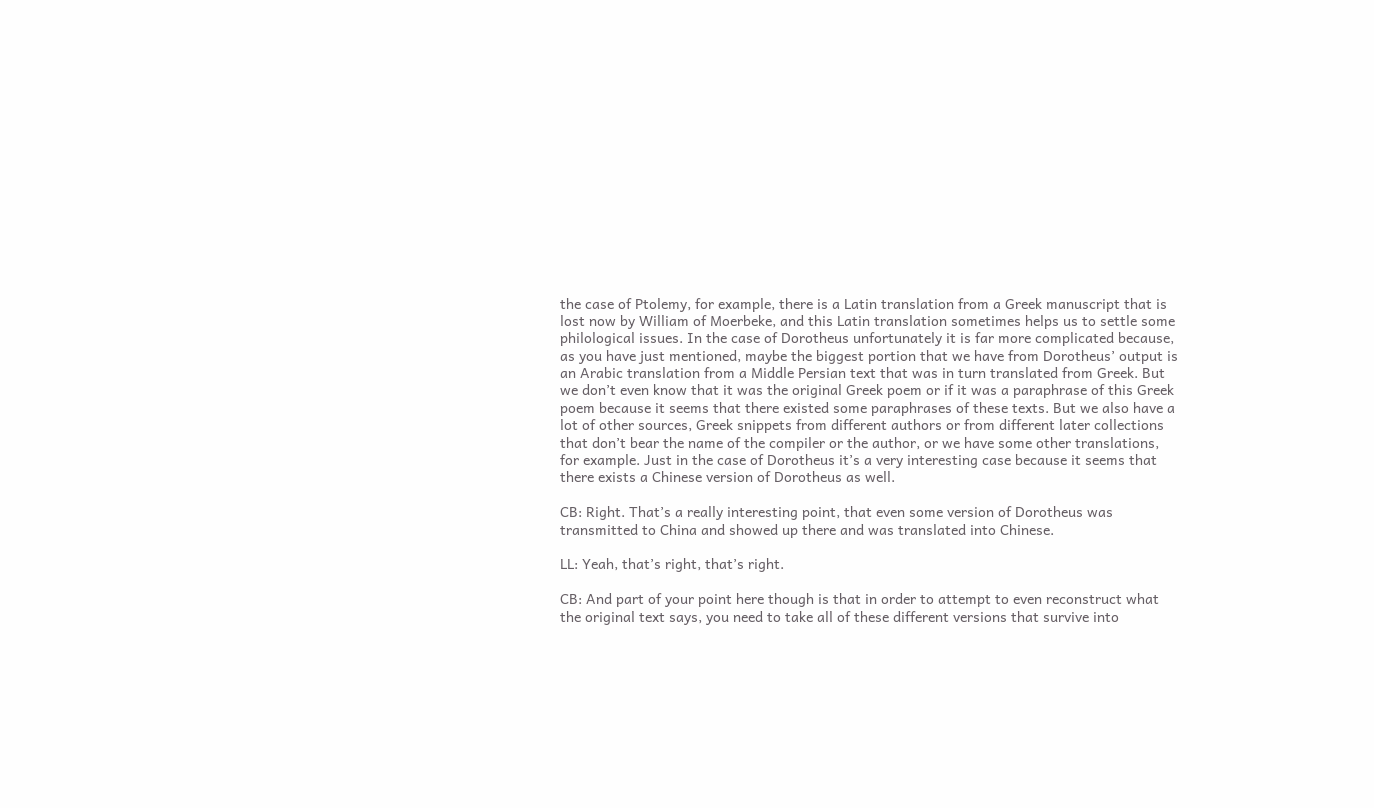the case of Ptolemy, for example, there is a Latin translation from a Greek manuscript that is lost now by William of Moerbeke, and this Latin translation sometimes helps us to settle some philological issues. In the case of Dorotheus unfortunately it is far more complicated because, as you have just mentioned, maybe the biggest portion that we have from Dorotheus’ output is an Arabic translation from a Middle Persian text that was in turn translated from Greek. But we don’t even know that it was the original Greek poem or if it was a paraphrase of this Greek poem because it seems that there existed some paraphrases of these texts. But we also have a lot of other sources, Greek snippets from different authors or from different later collections that don’t bear the name of the compiler or the author, or we have some other translations, for example. Just in the case of Dorotheus it’s a very interesting case because it seems that there exists a Chinese version of Dorotheus as well.

CB: Right. That’s a really interesting point, that even some version of Dorotheus was transmitted to China and showed up there and was translated into Chinese.

LL: Yeah, that’s right, that’s right.

CB: And part of your point here though is that in order to attempt to even reconstruct what the original text says, you need to take all of these different versions that survive into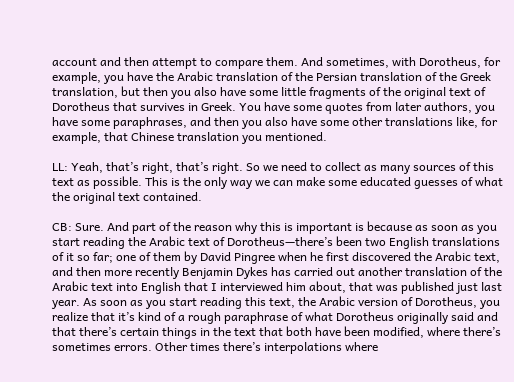account and then attempt to compare them. And sometimes, with Dorotheus, for example, you have the Arabic translation of the Persian translation of the Greek translation, but then you also have some little fragments of the original text of Dorotheus that survives in Greek. You have some quotes from later authors, you have some paraphrases, and then you also have some other translations like, for example, that Chinese translation you mentioned.

LL: Yeah, that’s right, that’s right. So we need to collect as many sources of this text as possible. This is the only way we can make some educated guesses of what the original text contained.

CB: Sure. And part of the reason why this is important is because as soon as you start reading the Arabic text of Dorotheus—there’s been two English translations of it so far; one of them by David Pingree when he first discovered the Arabic text, and then more recently Benjamin Dykes has carried out another translation of the Arabic text into English that I interviewed him about, that was published just last year. As soon as you start reading this text, the Arabic version of Dorotheus, you realize that it’s kind of a rough paraphrase of what Dorotheus originally said and that there’s certain things in the text that both have been modified, where there’s sometimes errors. Other times there’s interpolations where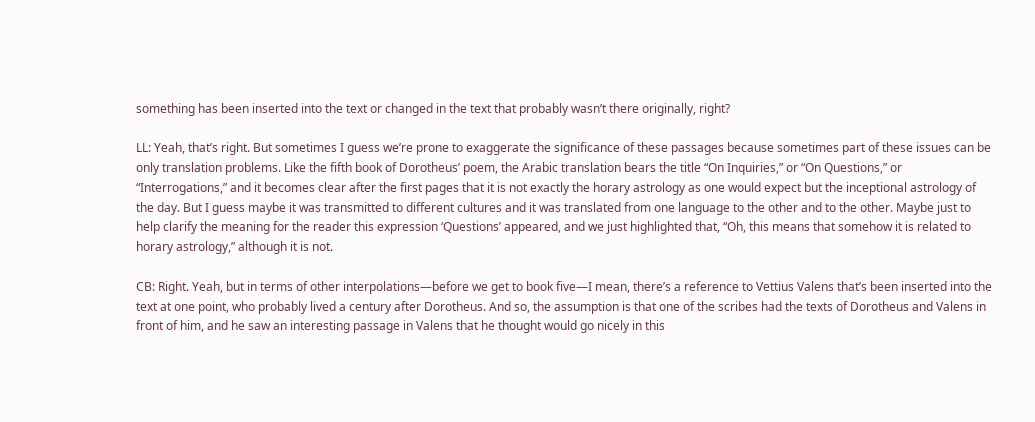something has been inserted into the text or changed in the text that probably wasn’t there originally, right?

LL: Yeah, that’s right. But sometimes I guess we’re prone to exaggerate the significance of these passages because sometimes part of these issues can be only translation problems. Like the fifth book of Dorotheus’ poem, the Arabic translation bears the title “On Inquiries,” or “On Questions,” or “Interrogations,” and it becomes clear after the first pages that it is not exactly the horary astrology as one would expect but the inceptional astrology of the day. But I guess maybe it was transmitted to different cultures and it was translated from one language to the other and to the other. Maybe just to help clarify the meaning for the reader this expression ‘Questions’ appeared, and we just highlighted that, “Oh, this means that somehow it is related to horary astrology,” although it is not.

CB: Right. Yeah, but in terms of other interpolations—before we get to book five—I mean, there’s a reference to Vettius Valens that’s been inserted into the text at one point, who probably lived a century after Dorotheus. And so, the assumption is that one of the scribes had the texts of Dorotheus and Valens in front of him, and he saw an interesting passage in Valens that he thought would go nicely in this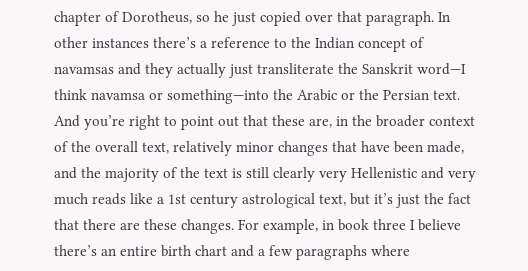chapter of Dorotheus, so he just copied over that paragraph. In other instances there’s a reference to the Indian concept of navamsas and they actually just transliterate the Sanskrit word—I think navamsa or something—into the Arabic or the Persian text. And you’re right to point out that these are, in the broader context of the overall text, relatively minor changes that have been made, and the majority of the text is still clearly very Hellenistic and very much reads like a 1st century astrological text, but it’s just the fact that there are these changes. For example, in book three I believe there’s an entire birth chart and a few paragraphs where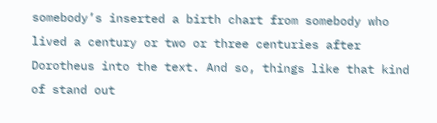somebody’s inserted a birth chart from somebody who lived a century or two or three centuries after Dorotheus into the text. And so, things like that kind of stand out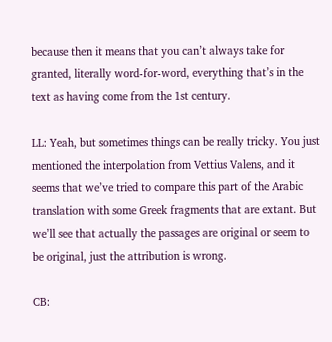because then it means that you can’t always take for granted, literally word-for-word, everything that’s in the text as having come from the 1st century.

LL: Yeah, but sometimes things can be really tricky. You just mentioned the interpolation from Vettius Valens, and it seems that we’ve tried to compare this part of the Arabic translation with some Greek fragments that are extant. But we’ll see that actually the passages are original or seem to be original, just the attribution is wrong.

CB: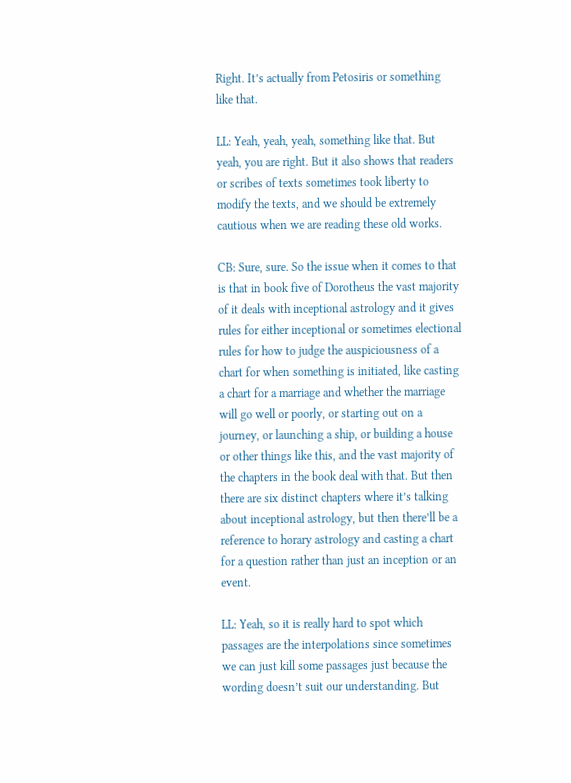Right. It’s actually from Petosiris or something like that.

LL: Yeah, yeah, yeah, something like that. But yeah, you are right. But it also shows that readers or scribes of texts sometimes took liberty to modify the texts, and we should be extremely cautious when we are reading these old works.

CB: Sure, sure. So the issue when it comes to that is that in book five of Dorotheus the vast majority of it deals with inceptional astrology and it gives rules for either inceptional or sometimes electional rules for how to judge the auspiciousness of a chart for when something is initiated, like casting a chart for a marriage and whether the marriage will go well or poorly, or starting out on a journey, or launching a ship, or building a house or other things like this, and the vast majority of the chapters in the book deal with that. But then there are six distinct chapters where it’s talking about inceptional astrology, but then there’ll be a reference to horary astrology and casting a chart for a question rather than just an inception or an event.

LL: Yeah, so it is really hard to spot which passages are the interpolations since sometimes we can just kill some passages just because the wording doesn’t suit our understanding. But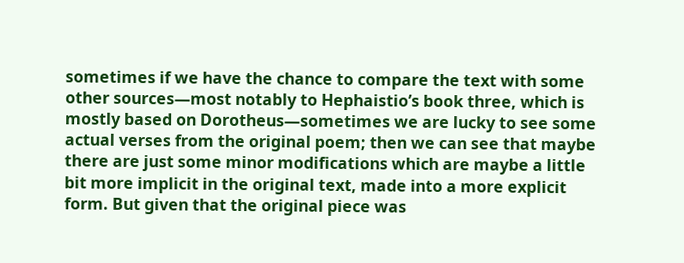sometimes if we have the chance to compare the text with some other sources—most notably to Hephaistio’s book three, which is mostly based on Dorotheus—sometimes we are lucky to see some actual verses from the original poem; then we can see that maybe there are just some minor modifications which are maybe a little bit more implicit in the original text, made into a more explicit form. But given that the original piece was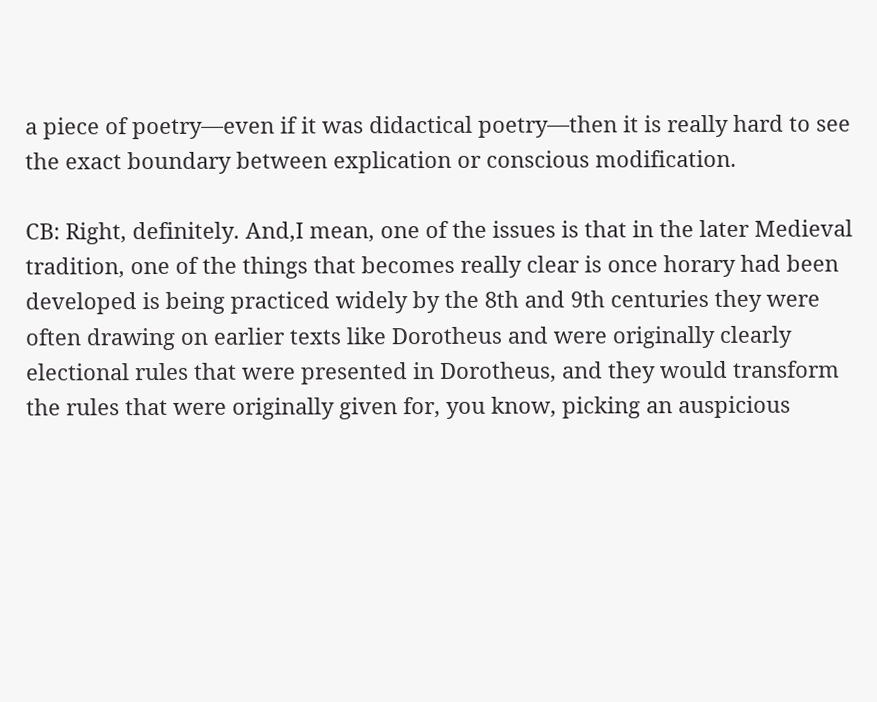a piece of poetry—even if it was didactical poetry—then it is really hard to see the exact boundary between explication or conscious modification.

CB: Right, definitely. And,I mean, one of the issues is that in the later Medieval tradition, one of the things that becomes really clear is once horary had been developed is being practiced widely by the 8th and 9th centuries they were often drawing on earlier texts like Dorotheus and were originally clearly electional rules that were presented in Dorotheus, and they would transform the rules that were originally given for, you know, picking an auspicious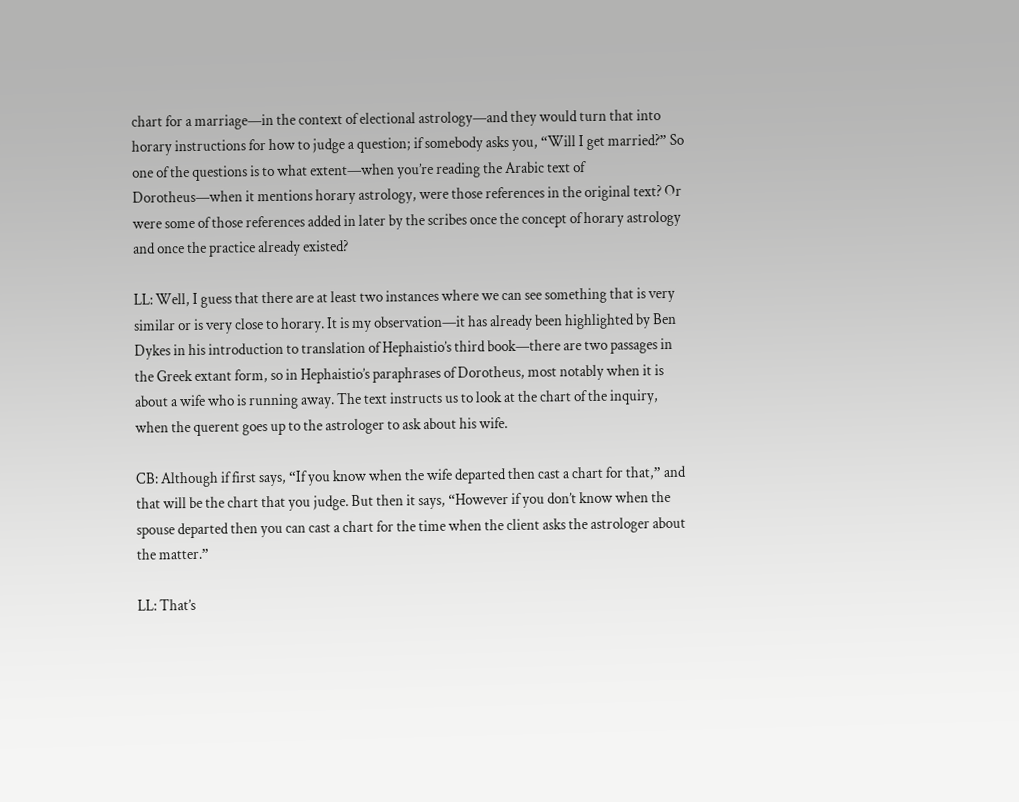chart for a marriage—in the context of electional astrology—and they would turn that into horary instructions for how to judge a question; if somebody asks you, “Will I get married?” So one of the questions is to what extent—when you’re reading the Arabic text of Dorotheus—when it mentions horary astrology, were those references in the original text? Or were some of those references added in later by the scribes once the concept of horary astrology and once the practice already existed?

LL: Well, I guess that there are at least two instances where we can see something that is very similar or is very close to horary. It is my observation—it has already been highlighted by Ben Dykes in his introduction to translation of Hephaistio’s third book—there are two passages in the Greek extant form, so in Hephaistio’s paraphrases of Dorotheus, most notably when it is about a wife who is running away. The text instructs us to look at the chart of the inquiry, when the querent goes up to the astrologer to ask about his wife.

CB: Although if first says, “If you know when the wife departed then cast a chart for that,” and that will be the chart that you judge. But then it says, “However if you don’t know when the spouse departed then you can cast a chart for the time when the client asks the astrologer about the matter.”

LL: That’s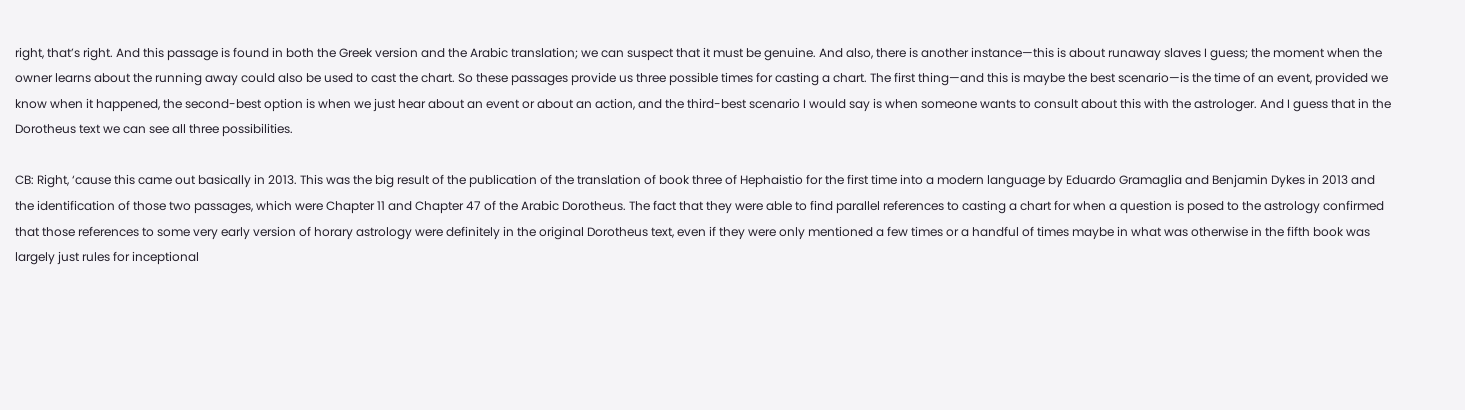right, that’s right. And this passage is found in both the Greek version and the Arabic translation; we can suspect that it must be genuine. And also, there is another instance—this is about runaway slaves I guess; the moment when the owner learns about the running away could also be used to cast the chart. So these passages provide us three possible times for casting a chart. The first thing—and this is maybe the best scenario—is the time of an event, provided we know when it happened, the second-best option is when we just hear about an event or about an action, and the third-best scenario I would say is when someone wants to consult about this with the astrologer. And I guess that in the Dorotheus text we can see all three possibilities.

CB: Right, ‘cause this came out basically in 2013. This was the big result of the publication of the translation of book three of Hephaistio for the first time into a modern language by Eduardo Gramaglia and Benjamin Dykes in 2013 and the identification of those two passages, which were Chapter 11 and Chapter 47 of the Arabic Dorotheus. The fact that they were able to find parallel references to casting a chart for when a question is posed to the astrology confirmed that those references to some very early version of horary astrology were definitely in the original Dorotheus text, even if they were only mentioned a few times or a handful of times maybe in what was otherwise in the fifth book was largely just rules for inceptional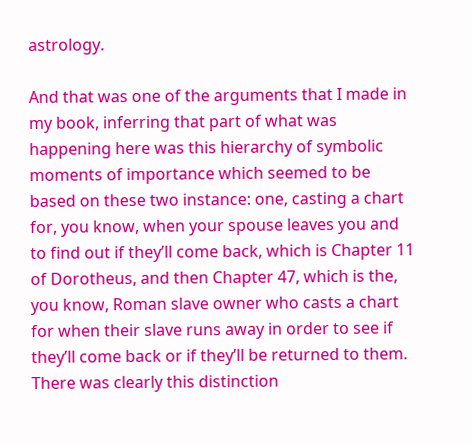astrology.

And that was one of the arguments that I made in my book, inferring that part of what was happening here was this hierarchy of symbolic moments of importance which seemed to be based on these two instance: one, casting a chart for, you know, when your spouse leaves you and to find out if they’ll come back, which is Chapter 11 of Dorotheus, and then Chapter 47, which is the, you know, Roman slave owner who casts a chart for when their slave runs away in order to see if they’ll come back or if they’ll be returned to them. There was clearly this distinction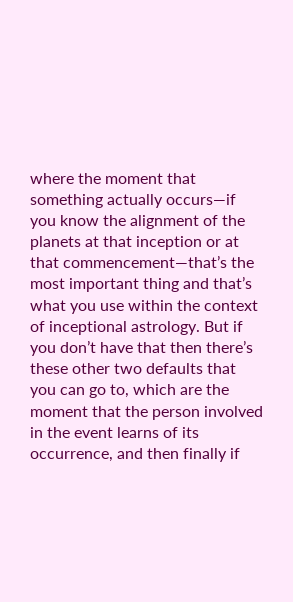where the moment that something actually occurs—if you know the alignment of the planets at that inception or at that commencement—that’s the most important thing and that’s what you use within the context of inceptional astrology. But if you don’t have that then there’s these other two defaults that you can go to, which are the moment that the person involved in the event learns of its occurrence, and then finally if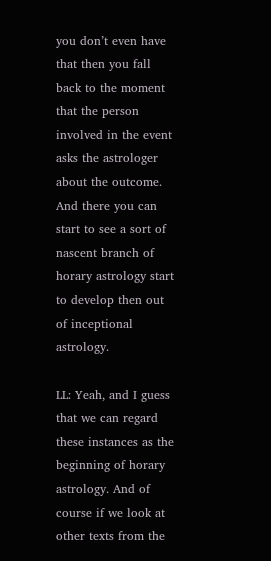you don’t even have that then you fall back to the moment that the person involved in the event asks the astrologer about the outcome. And there you can start to see a sort of nascent branch of horary astrology start to develop then out of inceptional astrology.

LL: Yeah, and I guess that we can regard these instances as the beginning of horary astrology. And of course if we look at other texts from the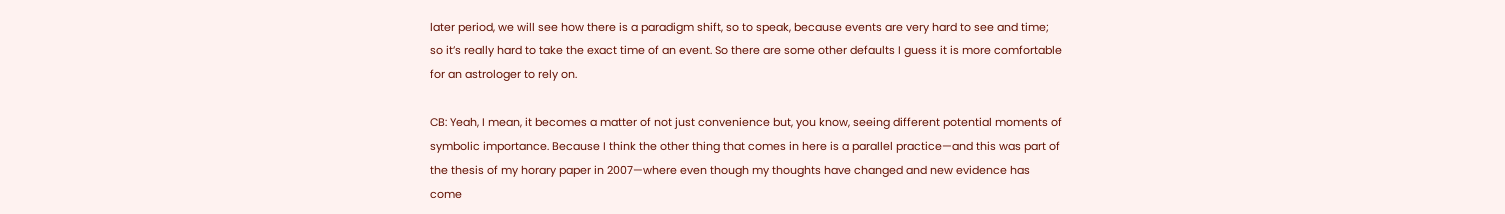later period, we will see how there is a paradigm shift, so to speak, because events are very hard to see and time; so it’s really hard to take the exact time of an event. So there are some other defaults I guess it is more comfortable for an astrologer to rely on.

CB: Yeah, I mean, it becomes a matter of not just convenience but, you know, seeing different potential moments of symbolic importance. Because I think the other thing that comes in here is a parallel practice—and this was part of the thesis of my horary paper in 2007—where even though my thoughts have changed and new evidence has come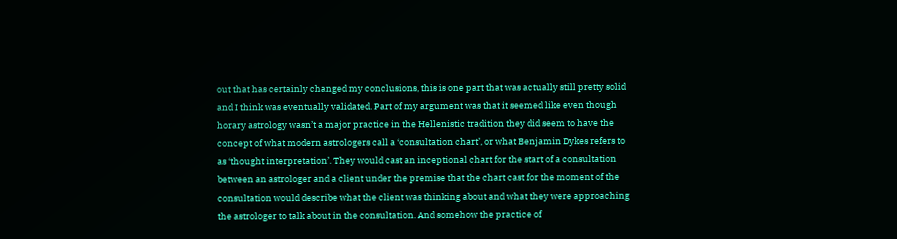out that has certainly changed my conclusions, this is one part that was actually still pretty solid and I think was eventually validated. Part of my argument was that it seemed like even though horary astrology wasn’t a major practice in the Hellenistic tradition they did seem to have the concept of what modern astrologers call a ‘consultation chart’, or what Benjamin Dykes refers to as ‘thought interpretation’. They would cast an inceptional chart for the start of a consultation between an astrologer and a client under the premise that the chart cast for the moment of the consultation would describe what the client was thinking about and what they were approaching the astrologer to talk about in the consultation. And somehow the practice of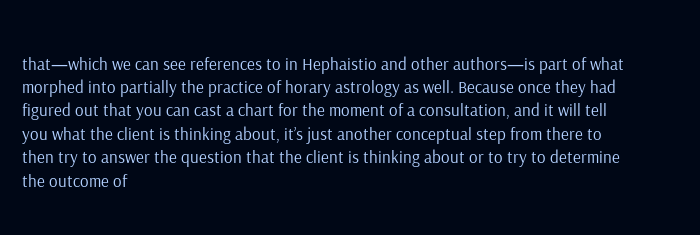that—which we can see references to in Hephaistio and other authors—is part of what morphed into partially the practice of horary astrology as well. Because once they had figured out that you can cast a chart for the moment of a consultation, and it will tell you what the client is thinking about, it’s just another conceptual step from there to then try to answer the question that the client is thinking about or to try to determine the outcome of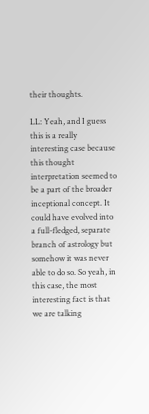their thoughts.

LL: Yeah, and I guess this is a really interesting case because this thought interpretation seemed to be a part of the broader inceptional concept. It could have evolved into a full-fledged, separate branch of astrology but somehow it was never able to do so. So yeah, in this case, the most interesting fact is that we are talking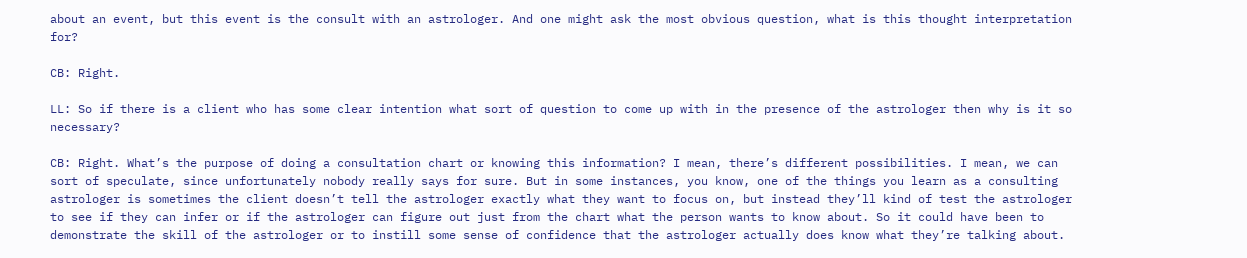about an event, but this event is the consult with an astrologer. And one might ask the most obvious question, what is this thought interpretation for?

CB: Right.

LL: So if there is a client who has some clear intention what sort of question to come up with in the presence of the astrologer then why is it so necessary?

CB: Right. What’s the purpose of doing a consultation chart or knowing this information? I mean, there’s different possibilities. I mean, we can sort of speculate, since unfortunately nobody really says for sure. But in some instances, you know, one of the things you learn as a consulting astrologer is sometimes the client doesn’t tell the astrologer exactly what they want to focus on, but instead they’ll kind of test the astrologer to see if they can infer or if the astrologer can figure out just from the chart what the person wants to know about. So it could have been to demonstrate the skill of the astrologer or to instill some sense of confidence that the astrologer actually does know what they’re talking about.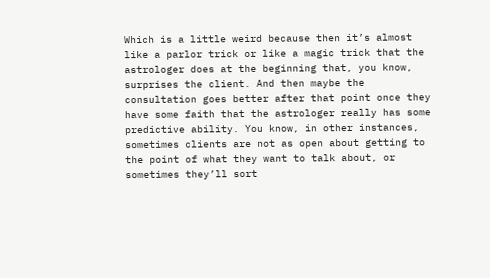Which is a little weird because then it’s almost like a parlor trick or like a magic trick that the astrologer does at the beginning that, you know, surprises the client. And then maybe the consultation goes better after that point once they have some faith that the astrologer really has some predictive ability. You know, in other instances, sometimes clients are not as open about getting to the point of what they want to talk about, or sometimes they’ll sort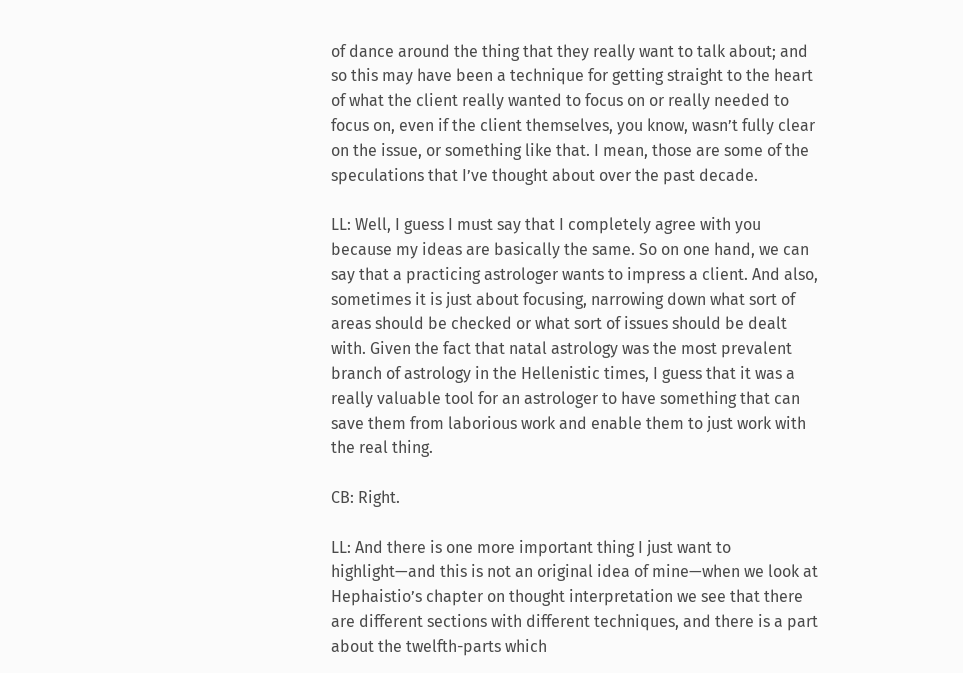of dance around the thing that they really want to talk about; and so this may have been a technique for getting straight to the heart of what the client really wanted to focus on or really needed to focus on, even if the client themselves, you know, wasn’t fully clear on the issue, or something like that. I mean, those are some of the speculations that I’ve thought about over the past decade.

LL: Well, I guess I must say that I completely agree with you because my ideas are basically the same. So on one hand, we can say that a practicing astrologer wants to impress a client. And also, sometimes it is just about focusing, narrowing down what sort of areas should be checked or what sort of issues should be dealt with. Given the fact that natal astrology was the most prevalent branch of astrology in the Hellenistic times, I guess that it was a really valuable tool for an astrologer to have something that can save them from laborious work and enable them to just work with the real thing.

CB: Right.

LL: And there is one more important thing I just want to highlight—and this is not an original idea of mine—when we look at Hephaistio’s chapter on thought interpretation we see that there are different sections with different techniques, and there is a part about the twelfth-parts which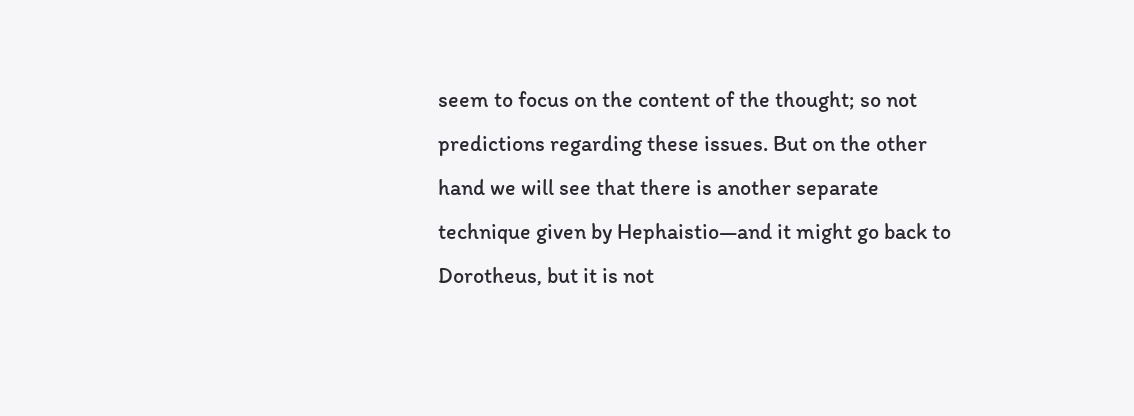seem to focus on the content of the thought; so not predictions regarding these issues. But on the other hand we will see that there is another separate technique given by Hephaistio—and it might go back to Dorotheus, but it is not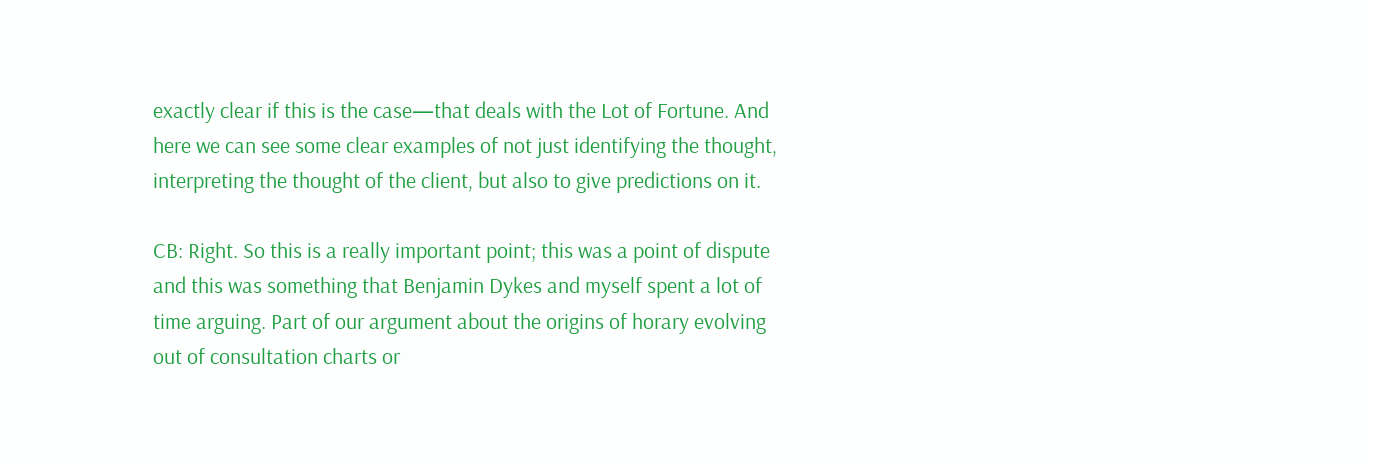exactly clear if this is the case—that deals with the Lot of Fortune. And here we can see some clear examples of not just identifying the thought, interpreting the thought of the client, but also to give predictions on it.

CB: Right. So this is a really important point; this was a point of dispute and this was something that Benjamin Dykes and myself spent a lot of time arguing. Part of our argument about the origins of horary evolving out of consultation charts or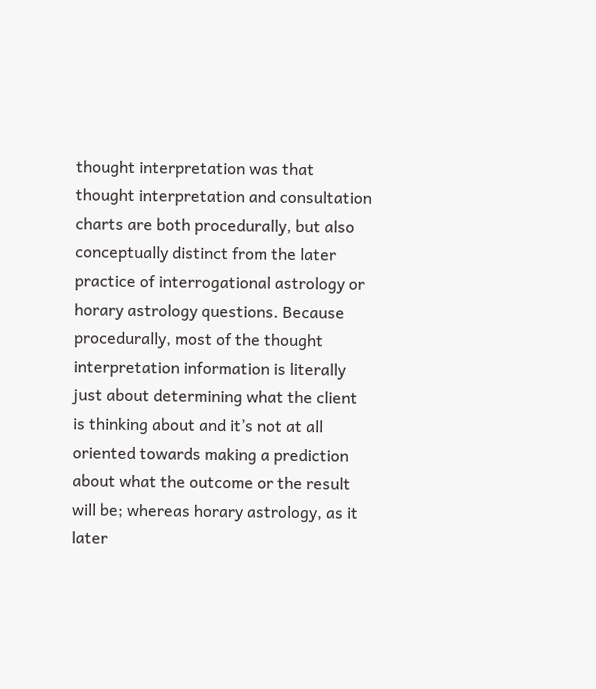thought interpretation was that thought interpretation and consultation charts are both procedurally, but also conceptually distinct from the later practice of interrogational astrology or horary astrology questions. Because procedurally, most of the thought interpretation information is literally just about determining what the client is thinking about and it’s not at all oriented towards making a prediction about what the outcome or the result will be; whereas horary astrology, as it later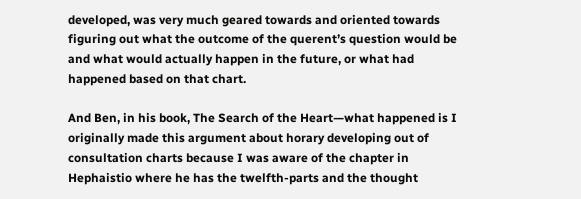developed, was very much geared towards and oriented towards figuring out what the outcome of the querent’s question would be and what would actually happen in the future, or what had happened based on that chart.

And Ben, in his book, The Search of the Heart—what happened is I originally made this argument about horary developing out of consultation charts because I was aware of the chapter in Hephaistio where he has the twelfth-parts and the thought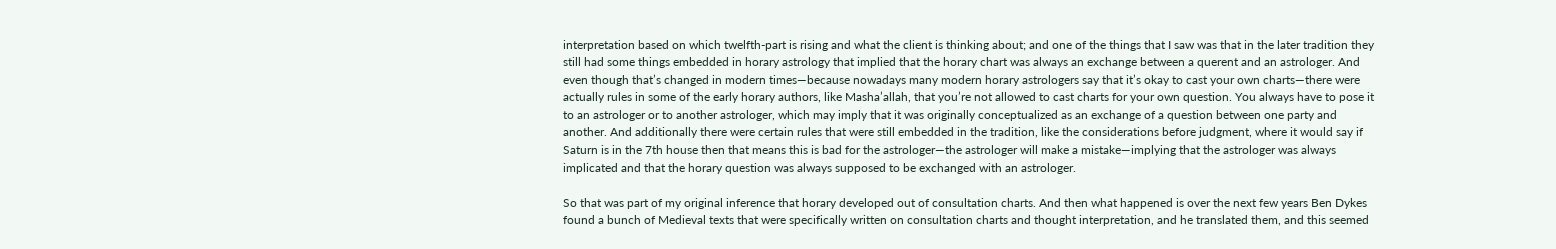interpretation based on which twelfth-part is rising and what the client is thinking about; and one of the things that I saw was that in the later tradition they still had some things embedded in horary astrology that implied that the horary chart was always an exchange between a querent and an astrologer. And even though that’s changed in modern times—because nowadays many modern horary astrologers say that it’s okay to cast your own charts—there were actually rules in some of the early horary authors, like Masha’allah, that you’re not allowed to cast charts for your own question. You always have to pose it to an astrologer or to another astrologer, which may imply that it was originally conceptualized as an exchange of a question between one party and another. And additionally there were certain rules that were still embedded in the tradition, like the considerations before judgment, where it would say if Saturn is in the 7th house then that means this is bad for the astrologer—the astrologer will make a mistake—implying that the astrologer was always implicated and that the horary question was always supposed to be exchanged with an astrologer.

So that was part of my original inference that horary developed out of consultation charts. And then what happened is over the next few years Ben Dykes found a bunch of Medieval texts that were specifically written on consultation charts and thought interpretation, and he translated them, and this seemed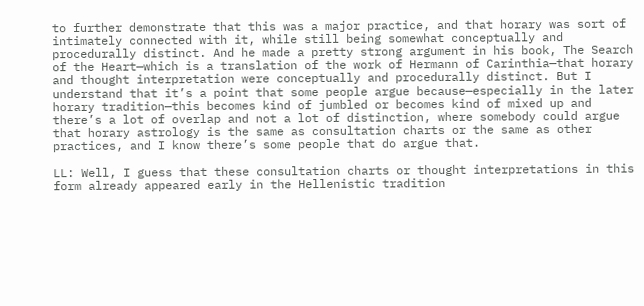to further demonstrate that this was a major practice, and that horary was sort of intimately connected with it, while still being somewhat conceptually and procedurally distinct. And he made a pretty strong argument in his book, The Search of the Heart—which is a translation of the work of Hermann of Carinthia—that horary and thought interpretation were conceptually and procedurally distinct. But I understand that it’s a point that some people argue because—especially in the later horary tradition—this becomes kind of jumbled or becomes kind of mixed up and there’s a lot of overlap and not a lot of distinction, where somebody could argue that horary astrology is the same as consultation charts or the same as other practices, and I know there’s some people that do argue that.

LL: Well, I guess that these consultation charts or thought interpretations in this form already appeared early in the Hellenistic tradition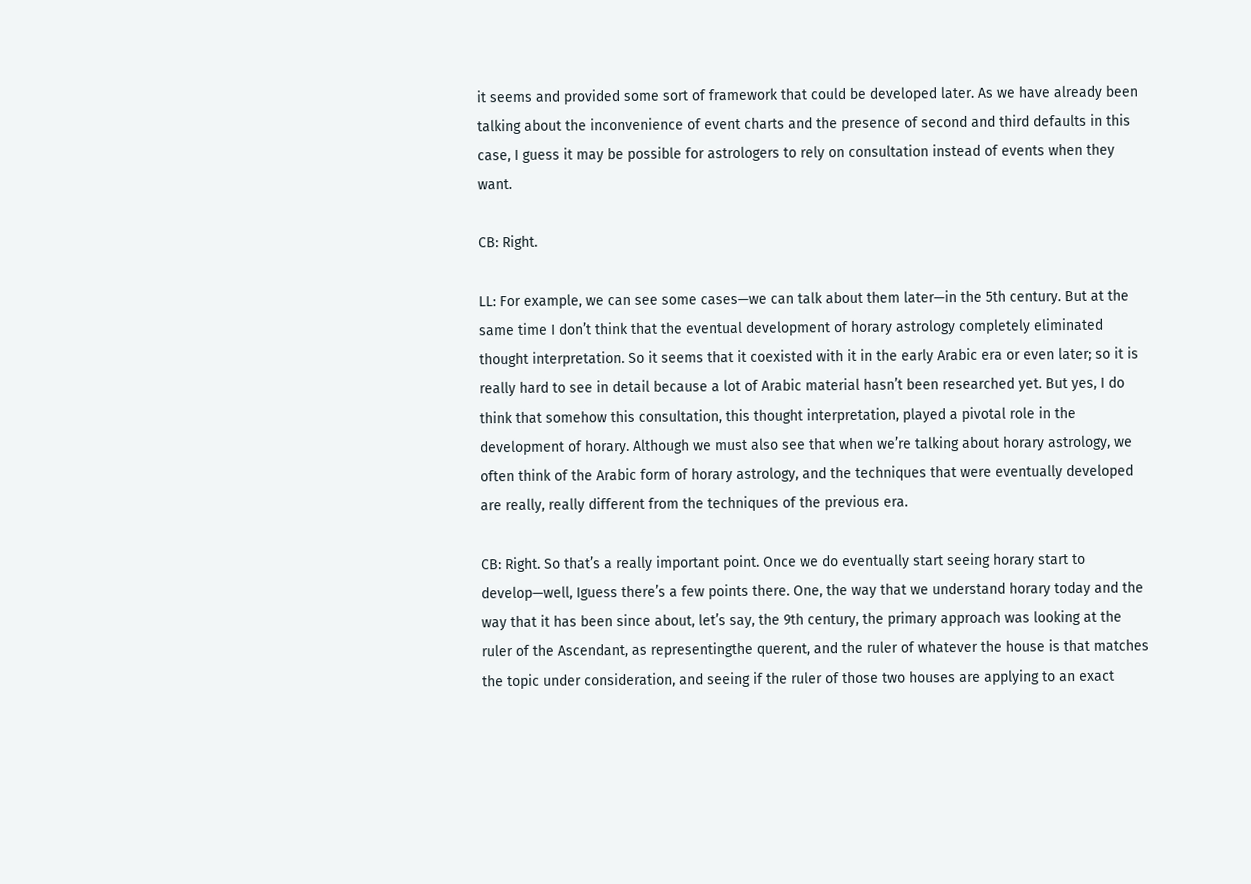it seems and provided some sort of framework that could be developed later. As we have already been talking about the inconvenience of event charts and the presence of second and third defaults in this case, I guess it may be possible for astrologers to rely on consultation instead of events when they want.

CB: Right.

LL: For example, we can see some cases—we can talk about them later—in the 5th century. But at the same time I don’t think that the eventual development of horary astrology completely eliminated thought interpretation. So it seems that it coexisted with it in the early Arabic era or even later; so it is really hard to see in detail because a lot of Arabic material hasn’t been researched yet. But yes, I do think that somehow this consultation, this thought interpretation, played a pivotal role in the development of horary. Although we must also see that when we’re talking about horary astrology, we often think of the Arabic form of horary astrology, and the techniques that were eventually developed are really, really different from the techniques of the previous era.

CB: Right. So that’s a really important point. Once we do eventually start seeing horary start to develop—well, Iguess there’s a few points there. One, the way that we understand horary today and the way that it has been since about, let’s say, the 9th century, the primary approach was looking at the ruler of the Ascendant, as representingthe querent, and the ruler of whatever the house is that matches the topic under consideration, and seeing if the ruler of those two houses are applying to an exact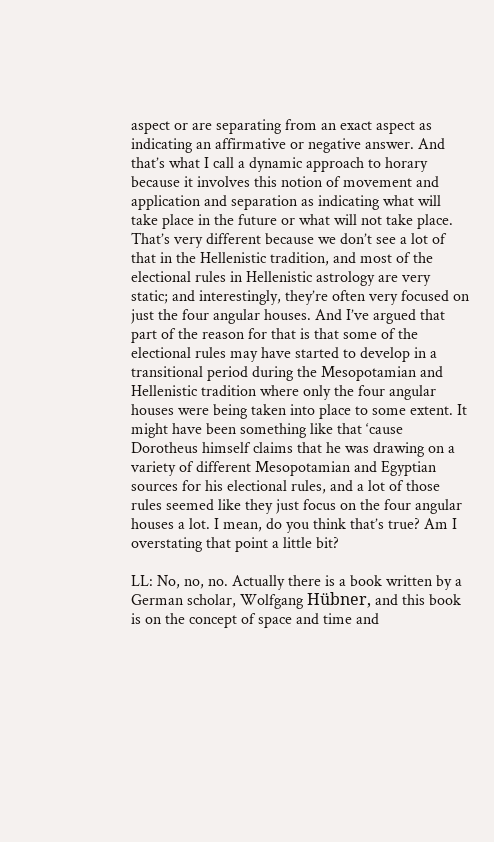aspect or are separating from an exact aspect as indicating an affirmative or negative answer. And that’s what I call a dynamic approach to horary because it involves this notion of movement and application and separation as indicating what will take place in the future or what will not take place. That’s very different because we don’t see a lot of that in the Hellenistic tradition, and most of the electional rules in Hellenistic astrology are very static; and interestingly, they’re often very focused on just the four angular houses. And I’ve argued that part of the reason for that is that some of the electional rules may have started to develop in a transitional period during the Mesopotamian and Hellenistic tradition where only the four angular houses were being taken into place to some extent. It might have been something like that ‘cause Dorotheus himself claims that he was drawing on a variety of different Mesopotamian and Egyptian sources for his electional rules, and a lot of those rules seemed like they just focus on the four angular houses a lot. I mean, do you think that’s true? Am I overstating that point a little bit?

LL: No, no, no. Actually there is a book written by a German scholar, Wolfgang Hübner, and this book is on the concept of space and time and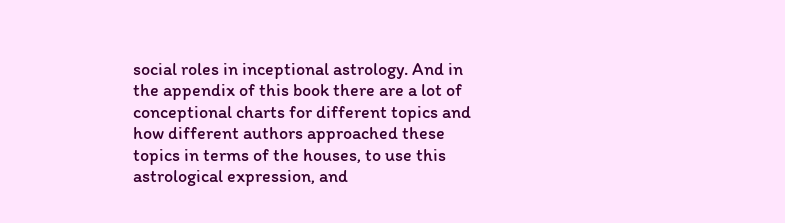social roles in inceptional astrology. And in the appendix of this book there are a lot of conceptional charts for different topics and how different authors approached these topics in terms of the houses, to use this astrological expression, and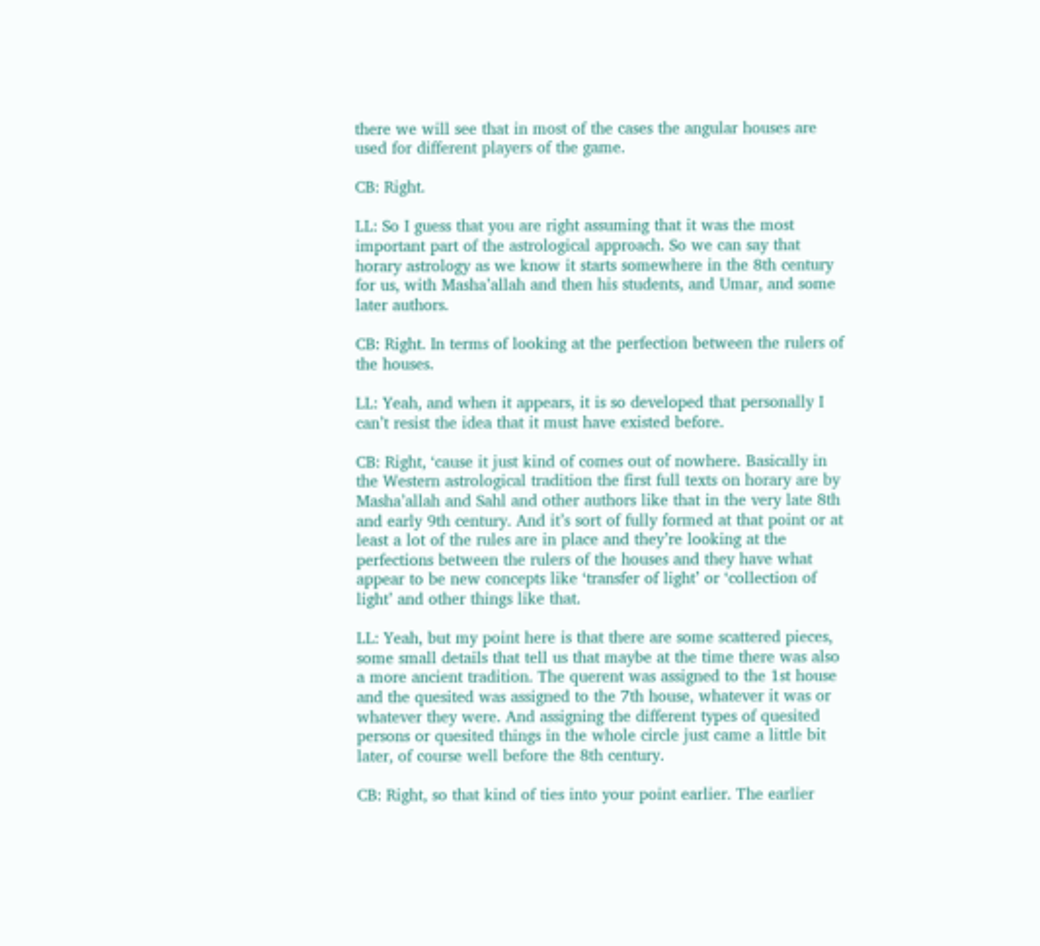there we will see that in most of the cases the angular houses are used for different players of the game.

CB: Right.

LL: So I guess that you are right assuming that it was the most important part of the astrological approach. So we can say that horary astrology as we know it starts somewhere in the 8th century for us, with Masha’allah and then his students, and Umar, and some later authors.

CB: Right. In terms of looking at the perfection between the rulers of the houses.

LL: Yeah, and when it appears, it is so developed that personally I can’t resist the idea that it must have existed before.

CB: Right, ‘cause it just kind of comes out of nowhere. Basically in the Western astrological tradition the first full texts on horary are by Masha’allah and Sahl and other authors like that in the very late 8th and early 9th century. And it’s sort of fully formed at that point or at least a lot of the rules are in place and they’re looking at the perfections between the rulers of the houses and they have what appear to be new concepts like ‘transfer of light’ or ‘collection of light’ and other things like that.

LL: Yeah, but my point here is that there are some scattered pieces, some small details that tell us that maybe at the time there was also a more ancient tradition. The querent was assigned to the 1st house and the quesited was assigned to the 7th house, whatever it was or whatever they were. And assigning the different types of quesited persons or quesited things in the whole circle just came a little bit later, of course well before the 8th century.

CB: Right, so that kind of ties into your point earlier. The earlier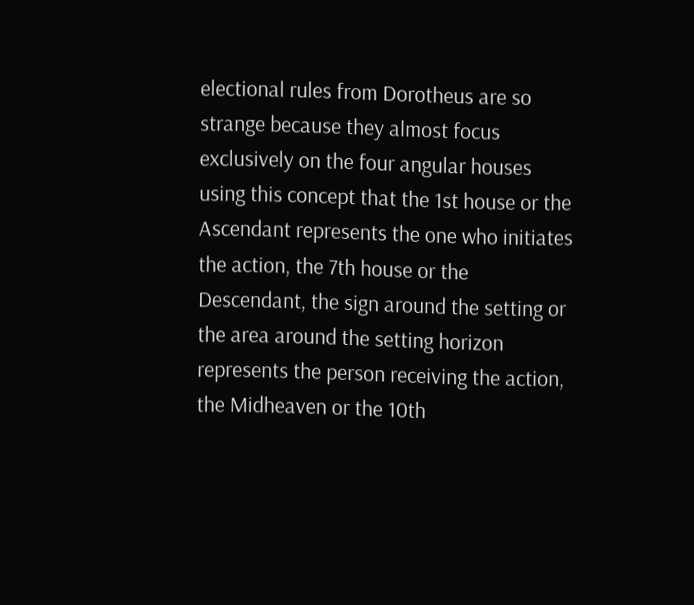electional rules from Dorotheus are so strange because they almost focus exclusively on the four angular houses using this concept that the 1st house or the Ascendant represents the one who initiates the action, the 7th house or the Descendant, the sign around the setting or the area around the setting horizon represents the person receiving the action, the Midheaven or the 10th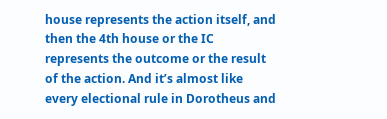house represents the action itself, and then the 4th house or the IC represents the outcome or the result of the action. And it’s almost like every electional rule in Dorotheus and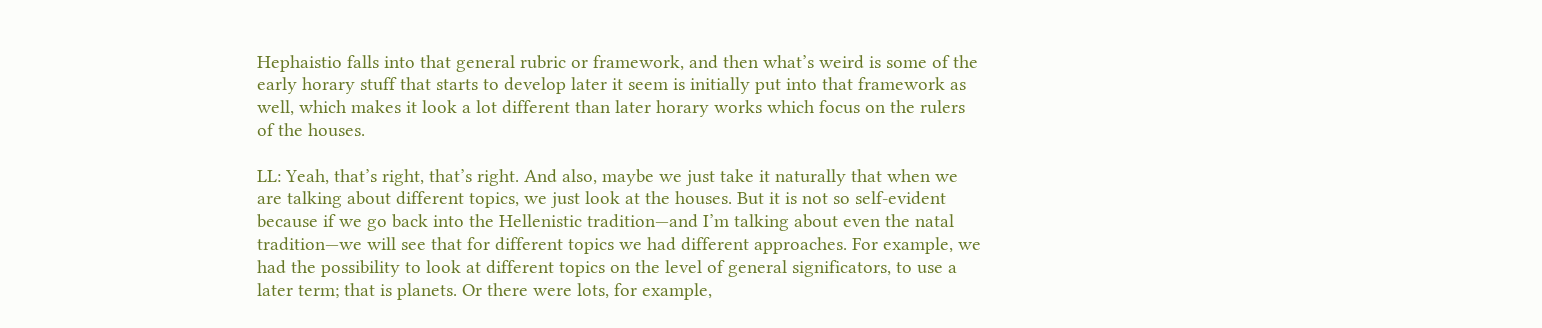Hephaistio falls into that general rubric or framework, and then what’s weird is some of the early horary stuff that starts to develop later it seem is initially put into that framework as well, which makes it look a lot different than later horary works which focus on the rulers of the houses.

LL: Yeah, that’s right, that’s right. And also, maybe we just take it naturally that when we are talking about different topics, we just look at the houses. But it is not so self-evident because if we go back into the Hellenistic tradition—and I’m talking about even the natal tradition—we will see that for different topics we had different approaches. For example, we had the possibility to look at different topics on the level of general significators, to use a later term; that is planets. Or there were lots, for example,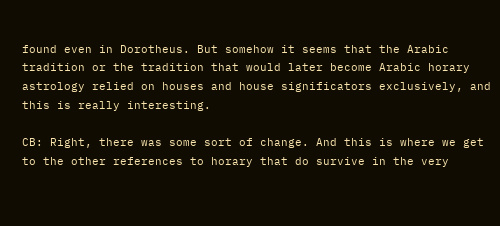found even in Dorotheus. But somehow it seems that the Arabic tradition or the tradition that would later become Arabic horary astrology relied on houses and house significators exclusively, and this is really interesting.

CB: Right, there was some sort of change. And this is where we get to the other references to horary that do survive in the very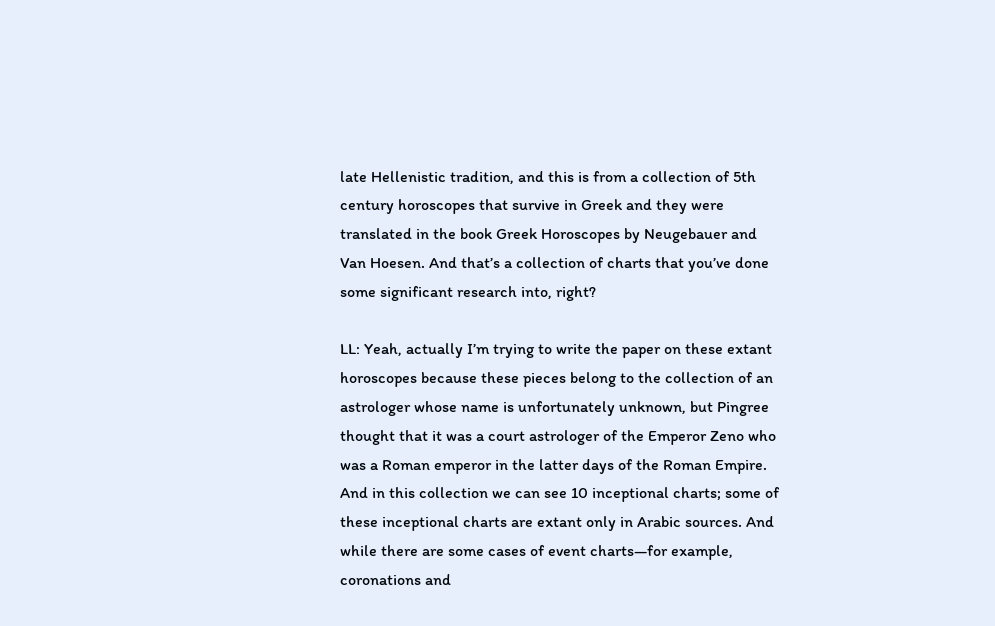late Hellenistic tradition, and this is from a collection of 5th century horoscopes that survive in Greek and they were translated in the book Greek Horoscopes by Neugebauer and Van Hoesen. And that’s a collection of charts that you’ve done some significant research into, right?

LL: Yeah, actually I’m trying to write the paper on these extant horoscopes because these pieces belong to the collection of an astrologer whose name is unfortunately unknown, but Pingree thought that it was a court astrologer of the Emperor Zeno who was a Roman emperor in the latter days of the Roman Empire. And in this collection we can see 10 inceptional charts; some of these inceptional charts are extant only in Arabic sources. And while there are some cases of event charts—for example, coronations and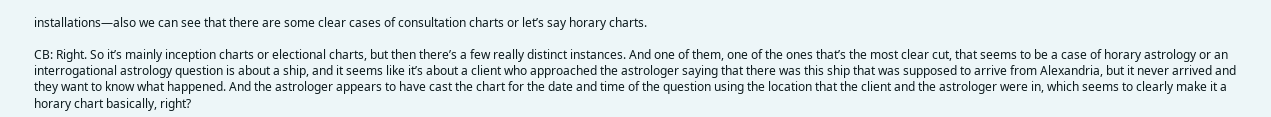installations—also we can see that there are some clear cases of consultation charts or let’s say horary charts.

CB: Right. So it’s mainly inception charts or electional charts, but then there’s a few really distinct instances. And one of them, one of the ones that’s the most clear cut, that seems to be a case of horary astrology or an interrogational astrology question is about a ship, and it seems like it’s about a client who approached the astrologer saying that there was this ship that was supposed to arrive from Alexandria, but it never arrived and they want to know what happened. And the astrologer appears to have cast the chart for the date and time of the question using the location that the client and the astrologer were in, which seems to clearly make it a horary chart basically, right?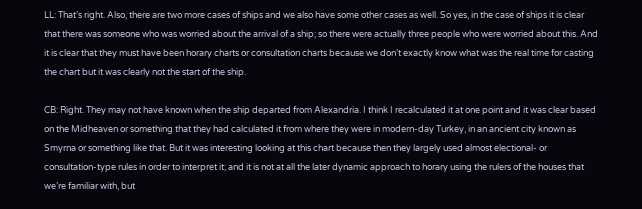LL: That’s right. Also, there are two more cases of ships and we also have some other cases as well. So yes, in the case of ships it is clear that there was someone who was worried about the arrival of a ship; so there were actually three people who were worried about this. And it is clear that they must have been horary charts or consultation charts because we don’t exactly know what was the real time for casting the chart but it was clearly not the start of the ship.

CB: Right. They may not have known when the ship departed from Alexandria. I think I recalculated it at one point and it was clear based on the Midheaven or something that they had calculated it from where they were in modern-day Turkey, in an ancient city known as Smyrna or something like that. But it was interesting looking at this chart because then they largely used almost electional- or consultation-type rules in order to interpret it; and it is not at all the later dynamic approach to horary using the rulers of the houses that we’re familiar with, but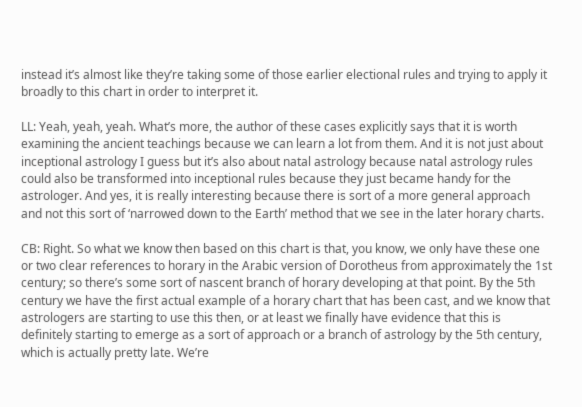instead it’s almost like they’re taking some of those earlier electional rules and trying to apply it broadly to this chart in order to interpret it.

LL: Yeah, yeah, yeah. What’s more, the author of these cases explicitly says that it is worth examining the ancient teachings because we can learn a lot from them. And it is not just about inceptional astrology I guess but it’s also about natal astrology because natal astrology rules could also be transformed into inceptional rules because they just became handy for the astrologer. And yes, it is really interesting because there is sort of a more general approach and not this sort of ‘narrowed down to the Earth’ method that we see in the later horary charts.

CB: Right. So what we know then based on this chart is that, you know, we only have these one or two clear references to horary in the Arabic version of Dorotheus from approximately the 1st century; so there’s some sort of nascent branch of horary developing at that point. By the 5th century we have the first actual example of a horary chart that has been cast, and we know that astrologers are starting to use this then, or at least we finally have evidence that this is definitely starting to emerge as a sort of approach or a branch of astrology by the 5th century, which is actually pretty late. We’re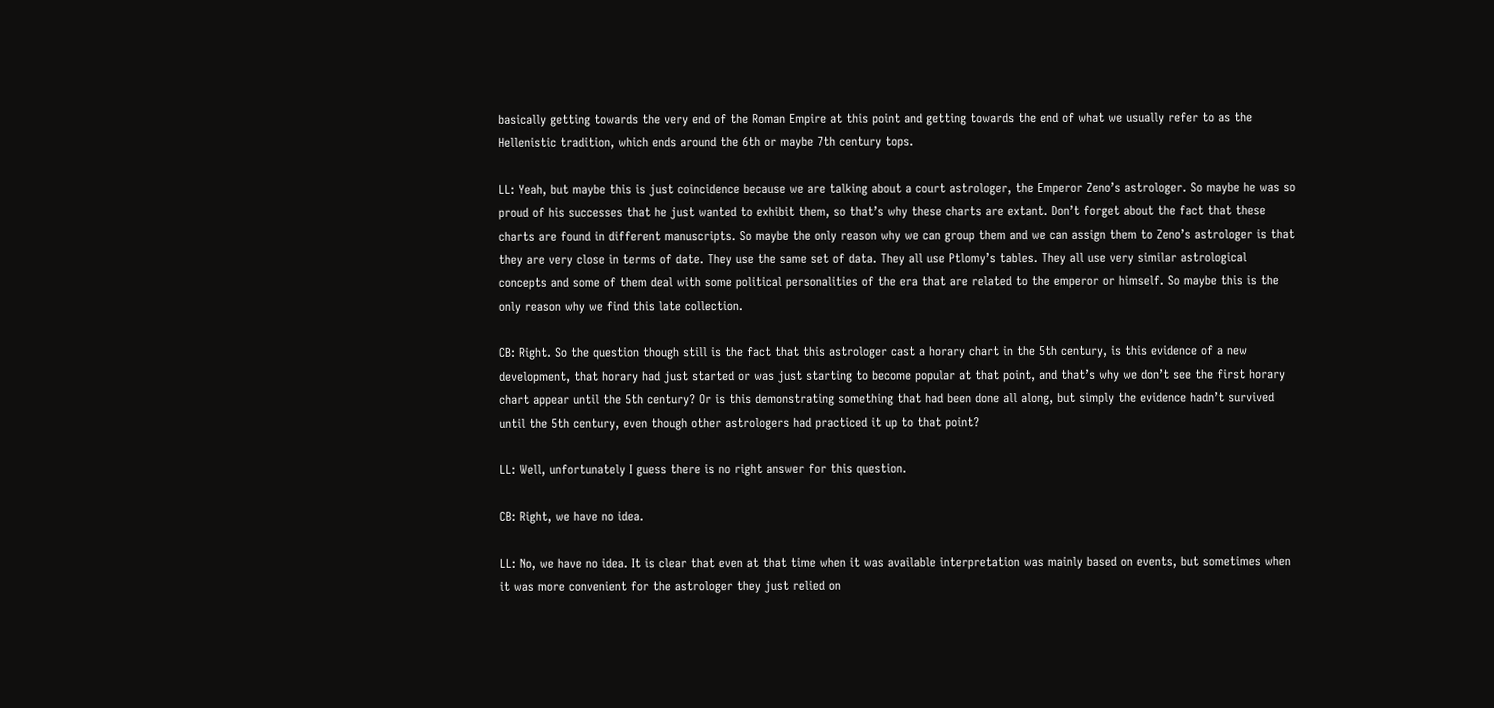basically getting towards the very end of the Roman Empire at this point and getting towards the end of what we usually refer to as the Hellenistic tradition, which ends around the 6th or maybe 7th century tops.

LL: Yeah, but maybe this is just coincidence because we are talking about a court astrologer, the Emperor Zeno’s astrologer. So maybe he was so proud of his successes that he just wanted to exhibit them, so that’s why these charts are extant. Don’t forget about the fact that these charts are found in different manuscripts. So maybe the only reason why we can group them and we can assign them to Zeno’s astrologer is that they are very close in terms of date. They use the same set of data. They all use Ptlomy’s tables. They all use very similar astrological concepts and some of them deal with some political personalities of the era that are related to the emperor or himself. So maybe this is the only reason why we find this late collection.

CB: Right. So the question though still is the fact that this astrologer cast a horary chart in the 5th century, is this evidence of a new development, that horary had just started or was just starting to become popular at that point, and that’s why we don’t see the first horary chart appear until the 5th century? Or is this demonstrating something that had been done all along, but simply the evidence hadn’t survived until the 5th century, even though other astrologers had practiced it up to that point?

LL: Well, unfortunately I guess there is no right answer for this question.

CB: Right, we have no idea.

LL: No, we have no idea. It is clear that even at that time when it was available interpretation was mainly based on events, but sometimes when it was more convenient for the astrologer they just relied on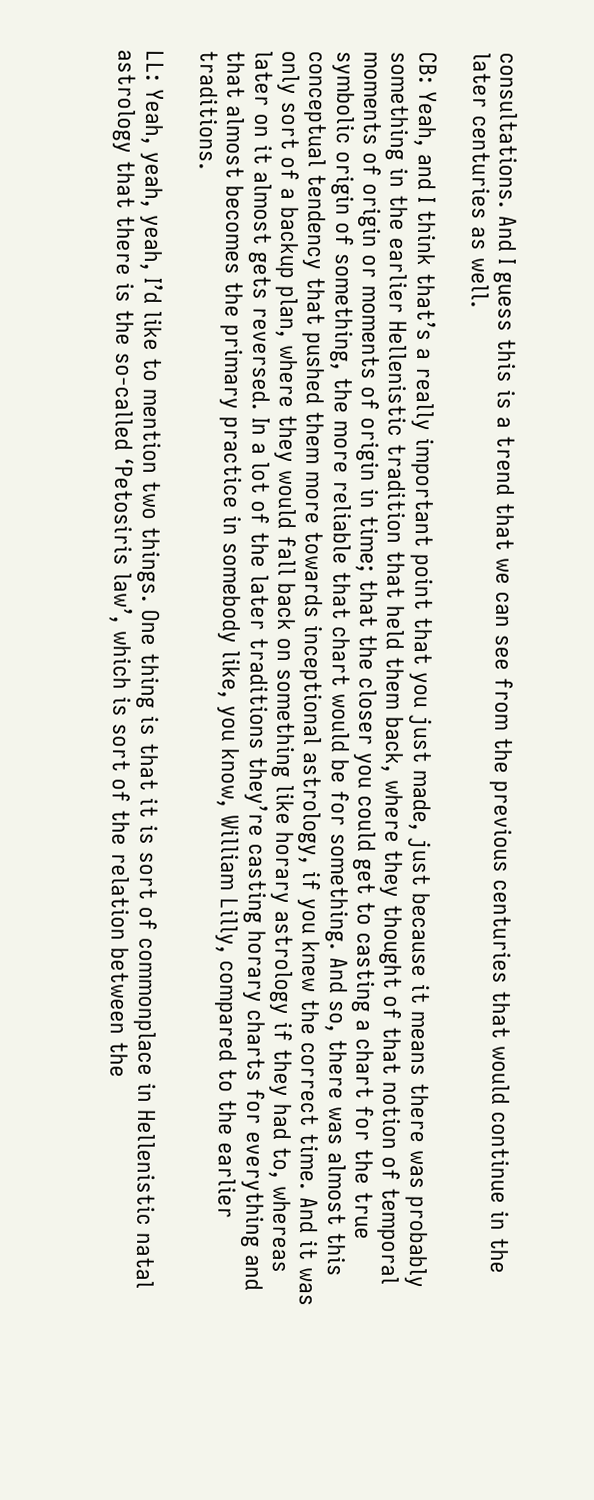consultations. And I guess this is a trend that we can see from the previous centuries that would continue in the later centuries as well.

CB: Yeah, and I think that’s a really important point that you just made, just because it means there was probably something in the earlier Hellenistic tradition that held them back, where they thought of that notion of temporal moments of origin or moments of origin in time; that the closer you could get to casting a chart for the true symbolic origin of something, the more reliable that chart would be for something. And so, there was almost this conceptual tendency that pushed them more towards inceptional astrology, if you knew the correct time. And it was only sort of a backup plan, where they would fall back on something like horary astrology if they had to, whereas later on it almost gets reversed. In a lot of the later traditions they’re casting horary charts for everything and that almost becomes the primary practice in somebody like, you know, William Lilly, compared to the earlier traditions.

LL: Yeah, yeah, yeah, I’d like to mention two things. One thing is that it is sort of commonplace in Hellenistic natal astrology that there is the so-called ‘Petosiris law’, which is sort of the relation between the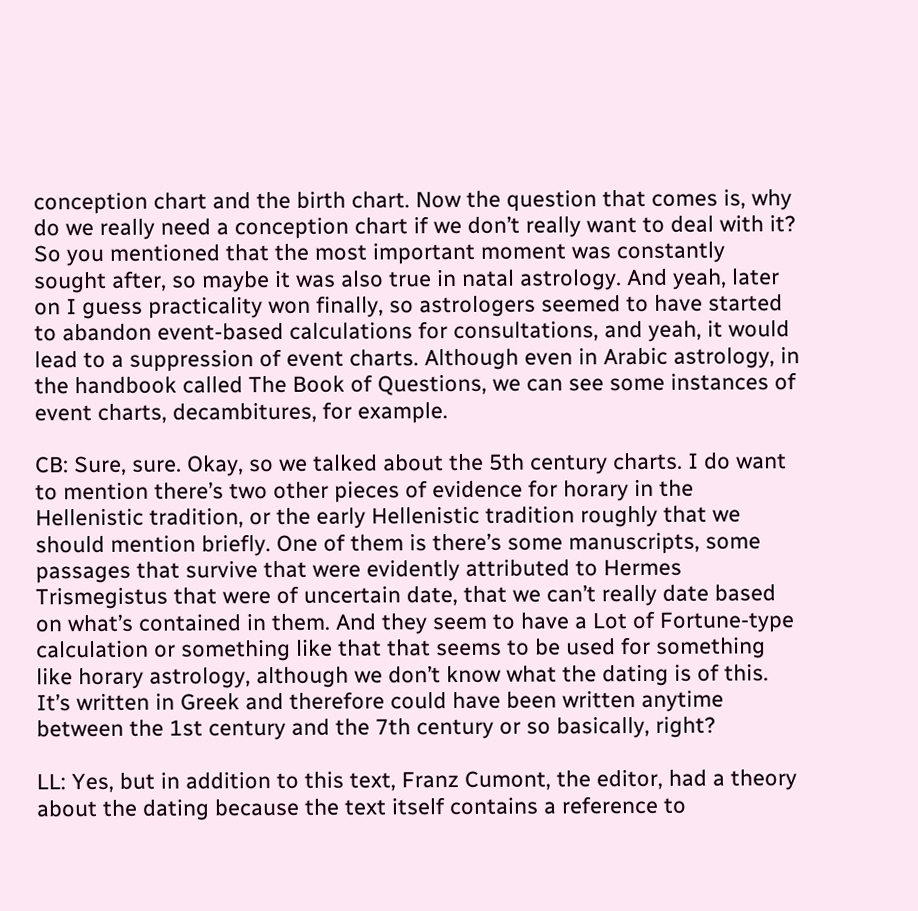conception chart and the birth chart. Now the question that comes is, why do we really need a conception chart if we don’t really want to deal with it? So you mentioned that the most important moment was constantly sought after, so maybe it was also true in natal astrology. And yeah, later on I guess practicality won finally, so astrologers seemed to have started to abandon event-based calculations for consultations, and yeah, it would lead to a suppression of event charts. Although even in Arabic astrology, in the handbook called The Book of Questions, we can see some instances of event charts, decambitures, for example.

CB: Sure, sure. Okay, so we talked about the 5th century charts. I do want to mention there’s two other pieces of evidence for horary in the Hellenistic tradition, or the early Hellenistic tradition roughly that we should mention briefly. One of them is there’s some manuscripts, some passages that survive that were evidently attributed to Hermes Trismegistus that were of uncertain date, that we can’t really date based on what’s contained in them. And they seem to have a Lot of Fortune-type calculation or something like that that seems to be used for something like horary astrology, although we don’t know what the dating is of this. It’s written in Greek and therefore could have been written anytime between the 1st century and the 7th century or so basically, right?

LL: Yes, but in addition to this text, Franz Cumont, the editor, had a theory about the dating because the text itself contains a reference to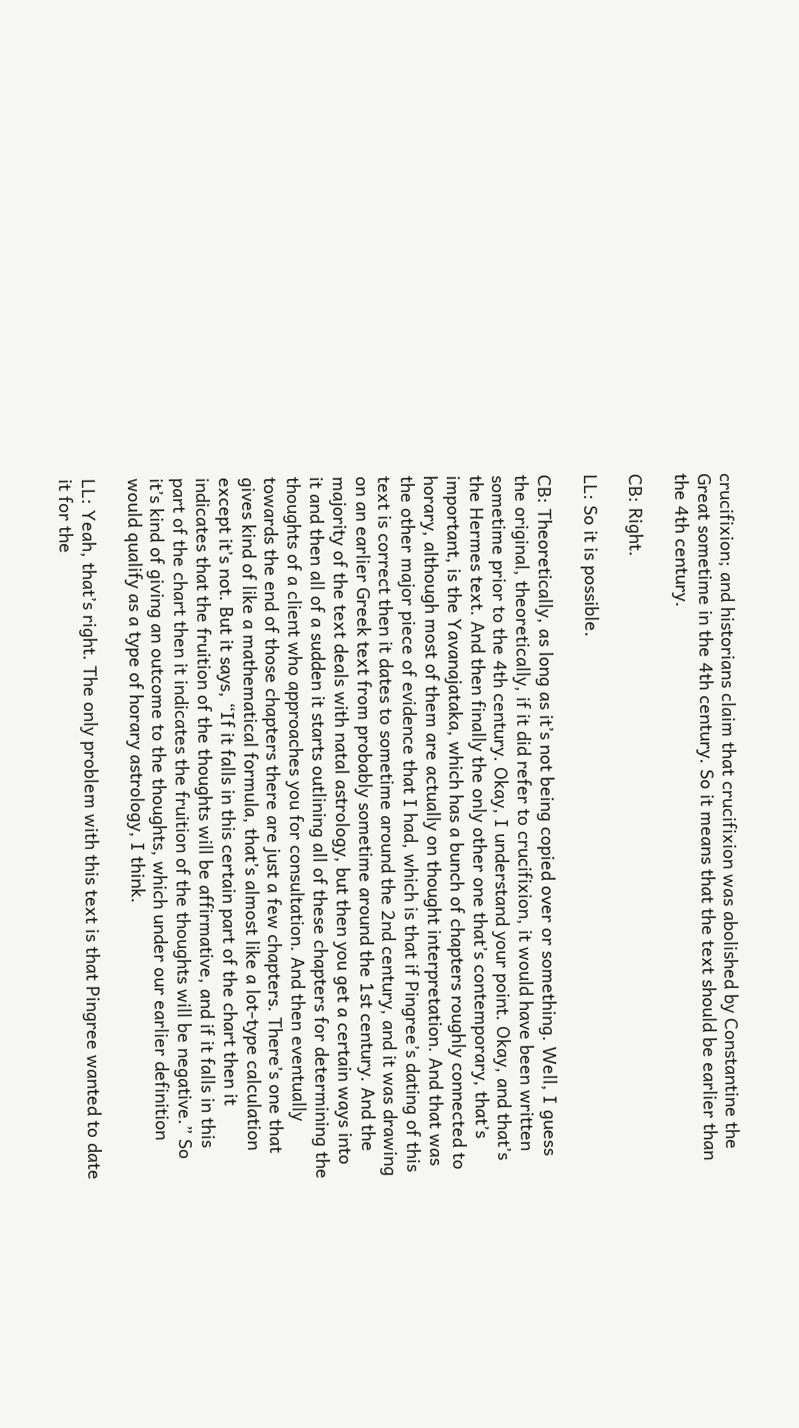crucifixion; and historians claim that crucifixion was abolished by Constantine the Great sometime in the 4th century. So it means that the text should be earlier than the 4th century.

CB: Right.

LL: So it is possible.

CB: Theoretically, as long as it’s not being copied over or something. Well, I guess the original, theoretically, if it did refer to crucifixion, it would have been written sometime prior to the 4th century. Okay, I understand your point. Okay, and that’s the Hermes text. And then finally the only other one that’s contemporary, that’s important, is the Yavanajataka, which has a bunch of chapters roughly connected to horary, although most of them are actually on thought interpretation. And that was the other major piece of evidence that I had, which is that if Pingree’s dating of this text is correct then it dates to sometime around the 2nd century, and it was drawing on an earlier Greek text from probably sometime around the 1st century. And the majority of the text deals with natal astrology, but then you get a certain ways into it and then all of a sudden it starts outlining all of these chapters for determining the thoughts of a client who approaches you for consultation. And then eventually towards the end of those chapters there are just a few chapters. There’s one that gives kind of like a mathematical formula, that’s almost like a lot-type calculation except it’s not. But it says, “If it falls in this certain part of the chart then it indicates that the fruition of the thoughts will be affirmative, and if it falls in this part of the chart then it indicates the fruition of the thoughts will be negative.” So it’s kind of giving an outcome to the thoughts, which under our earlier definition would qualify as a type of horary astrology, I think.

LL: Yeah, that’s right. The only problem with this text is that Pingree wanted to date it for the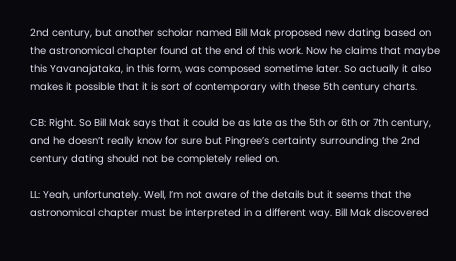2nd century, but another scholar named Bill Mak proposed new dating based on the astronomical chapter found at the end of this work. Now he claims that maybe this Yavanajataka, in this form, was composed sometime later. So actually it also makes it possible that it is sort of contemporary with these 5th century charts.

CB: Right. So Bill Mak says that it could be as late as the 5th or 6th or 7th century, and he doesn’t really know for sure but Pingree’s certainty surrounding the 2nd century dating should not be completely relied on.

LL: Yeah, unfortunately. Well, I’m not aware of the details but it seems that the astronomical chapter must be interpreted in a different way. Bill Mak discovered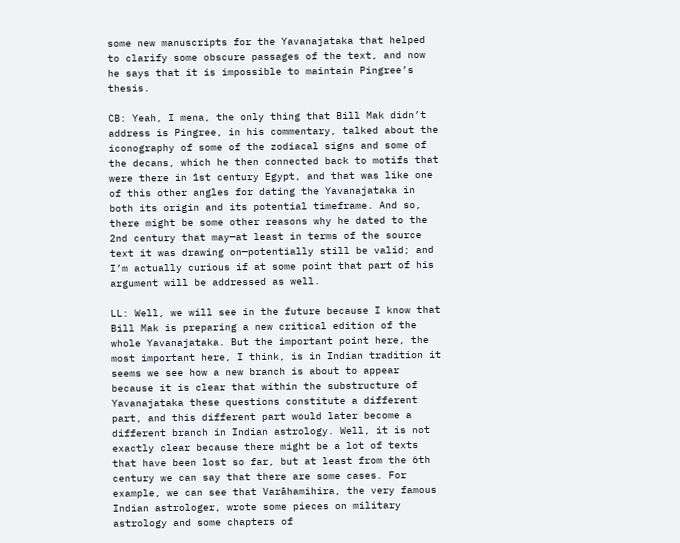some new manuscripts for the Yavanajataka that helped to clarify some obscure passages of the text, and now he says that it is impossible to maintain Pingree’s thesis.

CB: Yeah, I mena, the only thing that Bill Mak didn’t address is Pingree, in his commentary, talked about the iconography of some of the zodiacal signs and some of the decans, which he then connected back to motifs that were there in 1st century Egypt, and that was like one of this other angles for dating the Yavanajataka in both its origin and its potential timeframe. And so, there might be some other reasons why he dated to the 2nd century that may—at least in terms of the source text it was drawing on—potentially still be valid; and I’m actually curious if at some point that part of his argument will be addressed as well.

LL: Well, we will see in the future because I know that Bill Mak is preparing a new critical edition of the whole Yavanajataka. But the important point here, the most important here, I think, is in Indian tradition it seems we see how a new branch is about to appear because it is clear that within the substructure of Yavanajataka these questions constitute a different part, and this different part would later become a different branch in Indian astrology. Well, it is not exactly clear because there might be a lot of texts that have been lost so far, but at least from the 6th century we can say that there are some cases. For example, we can see that Varāhamihira, the very famous Indian astrologer, wrote some pieces on military astrology and some chapters of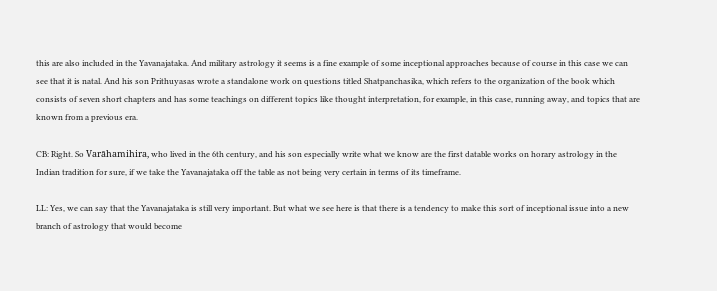this are also included in the Yavanajataka. And military astrology it seems is a fine example of some inceptional approaches because of course in this case we can see that it is natal. And his son Prithuyasas wrote a standalone work on questions titled Shatpanchasika, which refers to the organization of the book which consists of seven short chapters and has some teachings on different topics like thought interpretation, for example, in this case, running away, and topics that are known from a previous era.

CB: Right. So Varāhamihira, who lived in the 6th century, and his son especially write what we know are the first datable works on horary astrology in the Indian tradition for sure, if we take the Yavanajataka off the table as not being very certain in terms of its timeframe.

LL: Yes, we can say that the Yavanajataka is still very important. But what we see here is that there is a tendency to make this sort of inceptional issue into a new branch of astrology that would become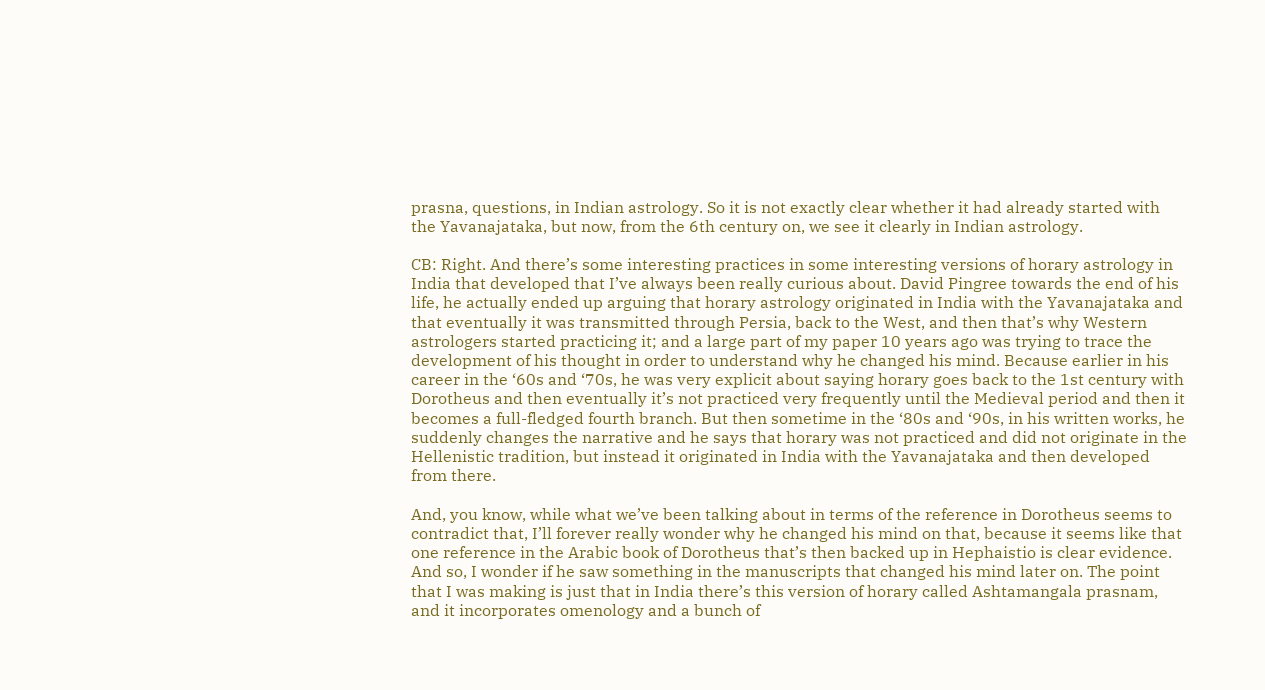prasna, questions, in Indian astrology. So it is not exactly clear whether it had already started with the Yavanajataka, but now, from the 6th century on, we see it clearly in Indian astrology.

CB: Right. And there’s some interesting practices in some interesting versions of horary astrology in India that developed that I’ve always been really curious about. David Pingree towards the end of his life, he actually ended up arguing that horary astrology originated in India with the Yavanajataka and that eventually it was transmitted through Persia, back to the West, and then that’s why Western astrologers started practicing it; and a large part of my paper 10 years ago was trying to trace the development of his thought in order to understand why he changed his mind. Because earlier in his career in the ‘60s and ‘70s, he was very explicit about saying horary goes back to the 1st century with Dorotheus and then eventually it’s not practiced very frequently until the Medieval period and then it becomes a full-fledged fourth branch. But then sometime in the ‘80s and ‘90s, in his written works, he suddenly changes the narrative and he says that horary was not practiced and did not originate in the Hellenistic tradition, but instead it originated in India with the Yavanajataka and then developed from there.

And, you know, while what we’ve been talking about in terms of the reference in Dorotheus seems to contradict that, I’ll forever really wonder why he changed his mind on that, because it seems like that one reference in the Arabic book of Dorotheus that’s then backed up in Hephaistio is clear evidence. And so, I wonder if he saw something in the manuscripts that changed his mind later on. The point that I was making is just that in India there’s this version of horary called Ashtamangala prasnam, and it incorporates omenology and a bunch of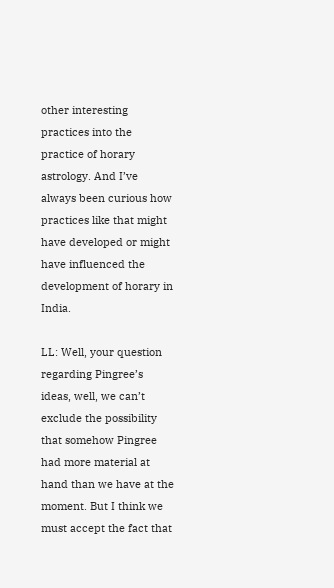other interesting practices into the practice of horary astrology. And I’ve always been curious how practices like that might have developed or might have influenced the development of horary in India.

LL: Well, your question regarding Pingree’s ideas, well, we can’t exclude the possibility that somehow Pingree had more material at hand than we have at the moment. But I think we must accept the fact that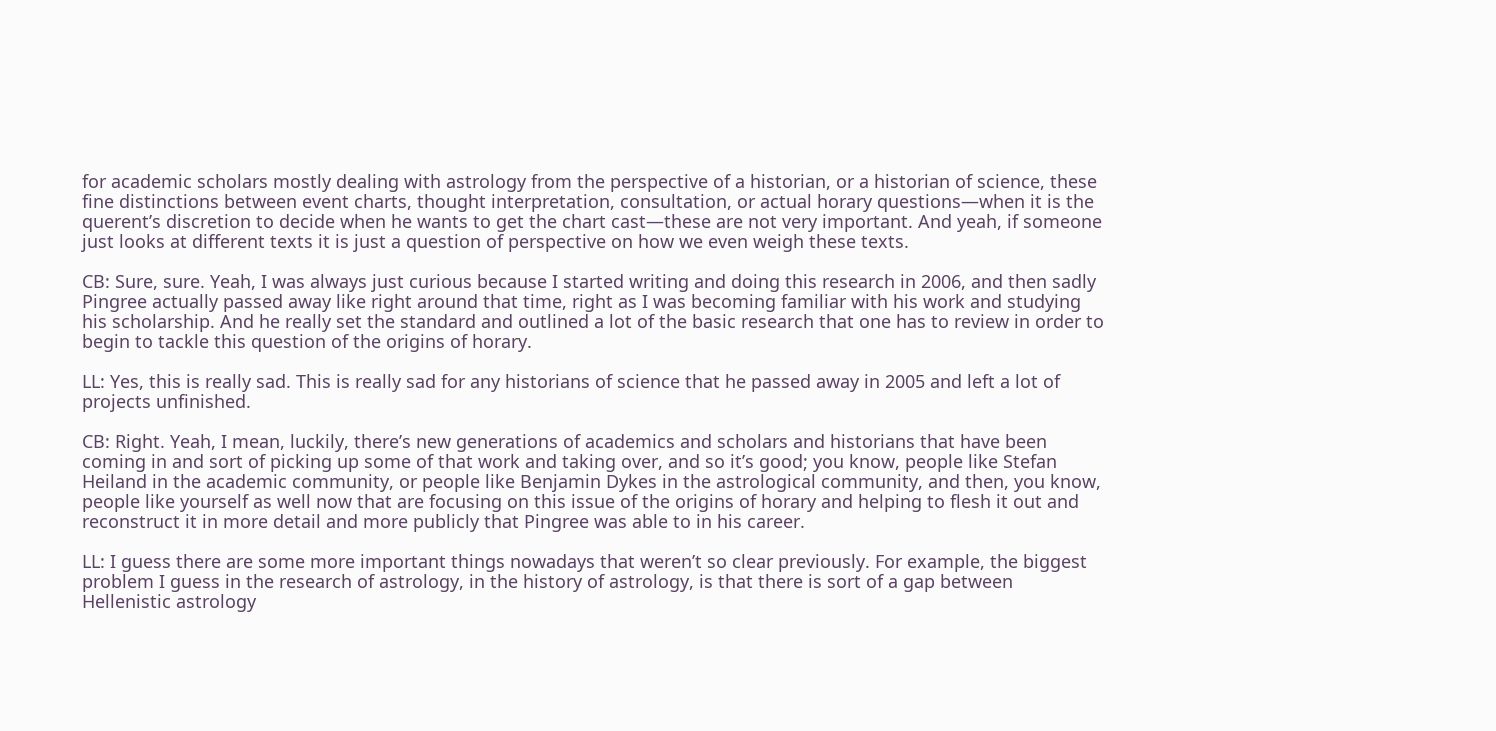for academic scholars mostly dealing with astrology from the perspective of a historian, or a historian of science, these fine distinctions between event charts, thought interpretation, consultation, or actual horary questions—when it is the querent’s discretion to decide when he wants to get the chart cast—these are not very important. And yeah, if someone just looks at different texts it is just a question of perspective on how we even weigh these texts.

CB: Sure, sure. Yeah, I was always just curious because I started writing and doing this research in 2006, and then sadly Pingree actually passed away like right around that time, right as I was becoming familiar with his work and studying his scholarship. And he really set the standard and outlined a lot of the basic research that one has to review in order to begin to tackle this question of the origins of horary.

LL: Yes, this is really sad. This is really sad for any historians of science that he passed away in 2005 and left a lot of projects unfinished.

CB: Right. Yeah, I mean, luckily, there’s new generations of academics and scholars and historians that have been coming in and sort of picking up some of that work and taking over, and so it’s good; you know, people like Stefan Heiland in the academic community, or people like Benjamin Dykes in the astrological community, and then, you know, people like yourself as well now that are focusing on this issue of the origins of horary and helping to flesh it out and reconstruct it in more detail and more publicly that Pingree was able to in his career.

LL: I guess there are some more important things nowadays that weren’t so clear previously. For example, the biggest problem I guess in the research of astrology, in the history of astrology, is that there is sort of a gap between Hellenistic astrology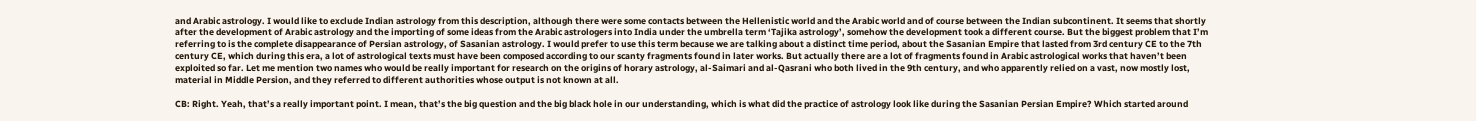and Arabic astrology. I would like to exclude Indian astrology from this description, although there were some contacts between the Hellenistic world and the Arabic world and of course between the Indian subcontinent. It seems that shortly after the development of Arabic astrology and the importing of some ideas from the Arabic astrologers into India under the umbrella term ‘Tajika astrology’, somehow the development took a different course. But the biggest problem that I’m referring to is the complete disappearance of Persian astrology, of Sasanian astrology. I would prefer to use this term because we are talking about a distinct time period, about the Sasanian Empire that lasted from 3rd century CE to the 7th century CE, which during this era, a lot of astrological texts must have been composed according to our scanty fragments found in later works. But actually there are a lot of fragments found in Arabic astrological works that haven’t been exploited so far. Let me mention two names who would be really important for research on the origins of horary astrology, al-Saimari and al-Qasrani who both lived in the 9th century, and who apparently relied on a vast, now mostly lost, material in Middle Persion, and they referred to different authorities whose output is not known at all.

CB: Right. Yeah, that’s a really important point. I mean, that’s the big question and the big black hole in our understanding, which is what did the practice of astrology look like during the Sasanian Persian Empire? Which started around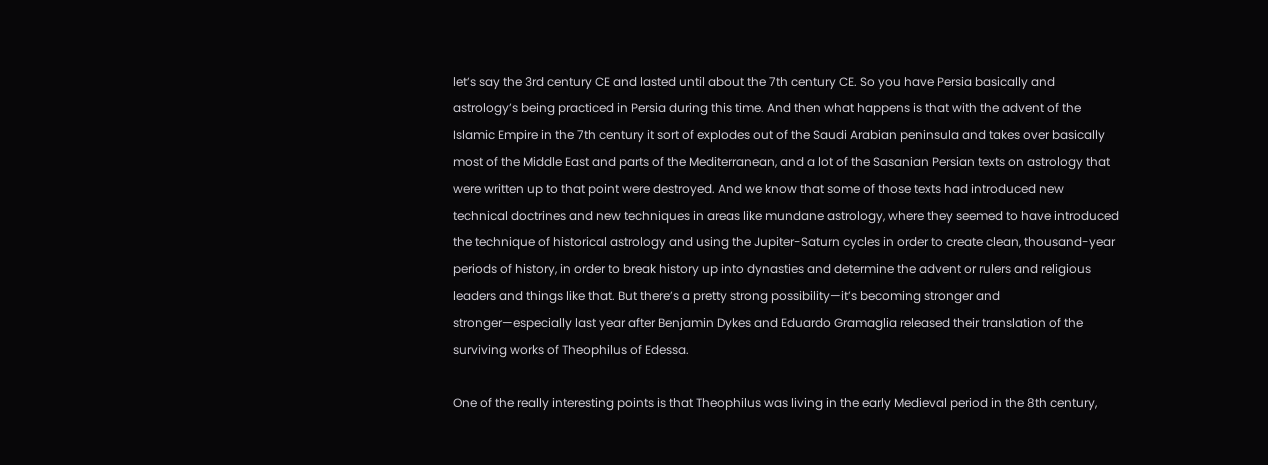let’s say the 3rd century CE and lasted until about the 7th century CE. So you have Persia basically and astrology’s being practiced in Persia during this time. And then what happens is that with the advent of the Islamic Empire in the 7th century it sort of explodes out of the Saudi Arabian peninsula and takes over basically most of the Middle East and parts of the Mediterranean, and a lot of the Sasanian Persian texts on astrology that were written up to that point were destroyed. And we know that some of those texts had introduced new technical doctrines and new techniques in areas like mundane astrology, where they seemed to have introduced the technique of historical astrology and using the Jupiter-Saturn cycles in order to create clean, thousand-year periods of history, in order to break history up into dynasties and determine the advent or rulers and religious leaders and things like that. But there’s a pretty strong possibility—it’s becoming stronger and stronger—especially last year after Benjamin Dykes and Eduardo Gramaglia released their translation of the surviving works of Theophilus of Edessa.

One of the really interesting points is that Theophilus was living in the early Medieval period in the 8th century,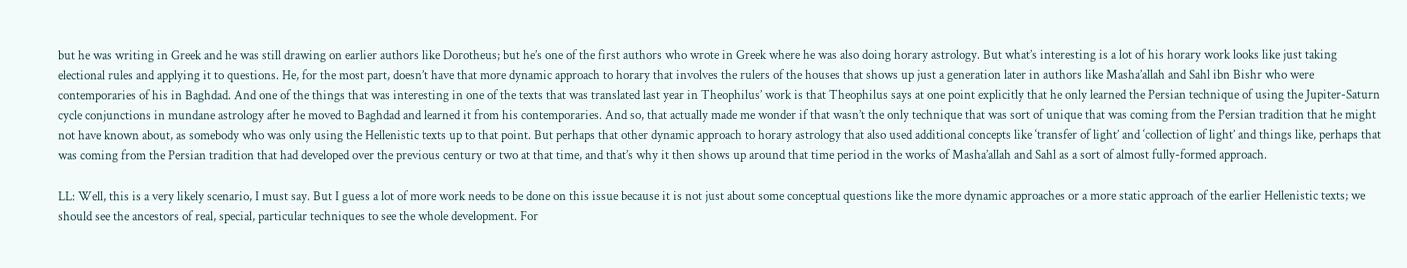but he was writing in Greek and he was still drawing on earlier authors like Dorotheus; but he’s one of the first authors who wrote in Greek where he was also doing horary astrology. But what’s interesting is a lot of his horary work looks like just taking electional rules and applying it to questions. He, for the most part, doesn’t have that more dynamic approach to horary that involves the rulers of the houses that shows up just a generation later in authors like Masha’allah and Sahl ibn Bishr who were contemporaries of his in Baghdad. And one of the things that was interesting in one of the texts that was translated last year in Theophilus’ work is that Theophilus says at one point explicitly that he only learned the Persian technique of using the Jupiter-Saturn cycle conjunctions in mundane astrology after he moved to Baghdad and learned it from his contemporaries. And so, that actually made me wonder if that wasn’t the only technique that was sort of unique that was coming from the Persian tradition that he might not have known about, as somebody who was only using the Hellenistic texts up to that point. But perhaps that other dynamic approach to horary astrology that also used additional concepts like ‘transfer of light’ and ‘collection of light’ and things like, perhaps that was coming from the Persian tradition that had developed over the previous century or two at that time, and that’s why it then shows up around that time period in the works of Masha’allah and Sahl as a sort of almost fully-formed approach.

LL: Well, this is a very likely scenario, I must say. But I guess a lot of more work needs to be done on this issue because it is not just about some conceptual questions like the more dynamic approaches or a more static approach of the earlier Hellenistic texts; we should see the ancestors of real, special, particular techniques to see the whole development. For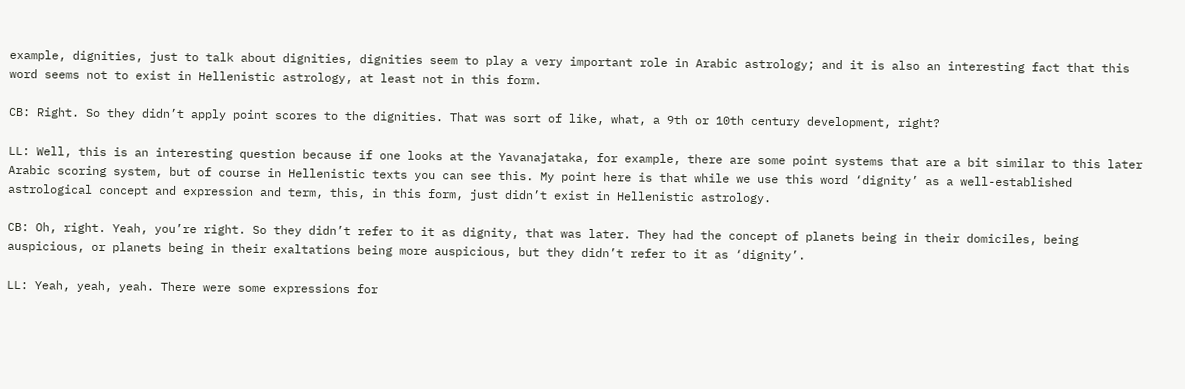example, dignities, just to talk about dignities, dignities seem to play a very important role in Arabic astrology; and it is also an interesting fact that this word seems not to exist in Hellenistic astrology, at least not in this form.

CB: Right. So they didn’t apply point scores to the dignities. That was sort of like, what, a 9th or 10th century development, right?

LL: Well, this is an interesting question because if one looks at the Yavanajataka, for example, there are some point systems that are a bit similar to this later Arabic scoring system, but of course in Hellenistic texts you can see this. My point here is that while we use this word ‘dignity’ as a well-established astrological concept and expression and term, this, in this form, just didn’t exist in Hellenistic astrology.

CB: Oh, right. Yeah, you’re right. So they didn’t refer to it as dignity, that was later. They had the concept of planets being in their domiciles, being auspicious, or planets being in their exaltations being more auspicious, but they didn’t refer to it as ‘dignity’.

LL: Yeah, yeah, yeah. There were some expressions for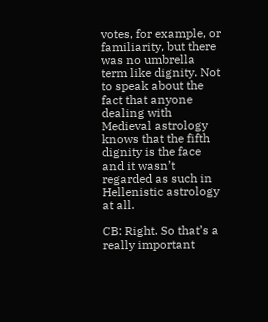votes, for example, or familiarity, but there was no umbrella term like dignity. Not to speak about the fact that anyone dealing with Medieval astrology knows that the fifth dignity is the face and it wasn’t regarded as such in Hellenistic astrology at all.

CB: Right. So that’s a really important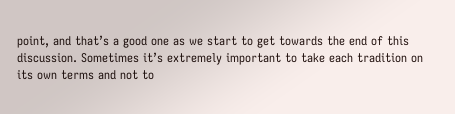point, and that’s a good one as we start to get towards the end of this discussion. Sometimes it’s extremely important to take each tradition on its own terms and not to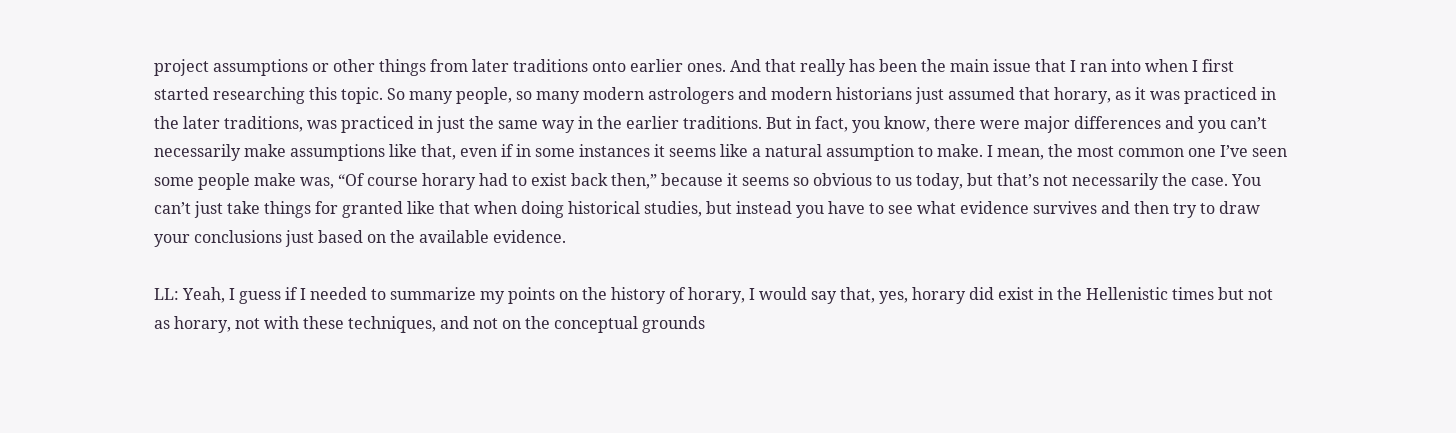project assumptions or other things from later traditions onto earlier ones. And that really has been the main issue that I ran into when I first started researching this topic. So many people, so many modern astrologers and modern historians just assumed that horary, as it was practiced in the later traditions, was practiced in just the same way in the earlier traditions. But in fact, you know, there were major differences and you can’t necessarily make assumptions like that, even if in some instances it seems like a natural assumption to make. I mean, the most common one I’ve seen some people make was, “Of course horary had to exist back then,” because it seems so obvious to us today, but that’s not necessarily the case. You can’t just take things for granted like that when doing historical studies, but instead you have to see what evidence survives and then try to draw your conclusions just based on the available evidence.

LL: Yeah, I guess if I needed to summarize my points on the history of horary, I would say that, yes, horary did exist in the Hellenistic times but not as horary, not with these techniques, and not on the conceptual grounds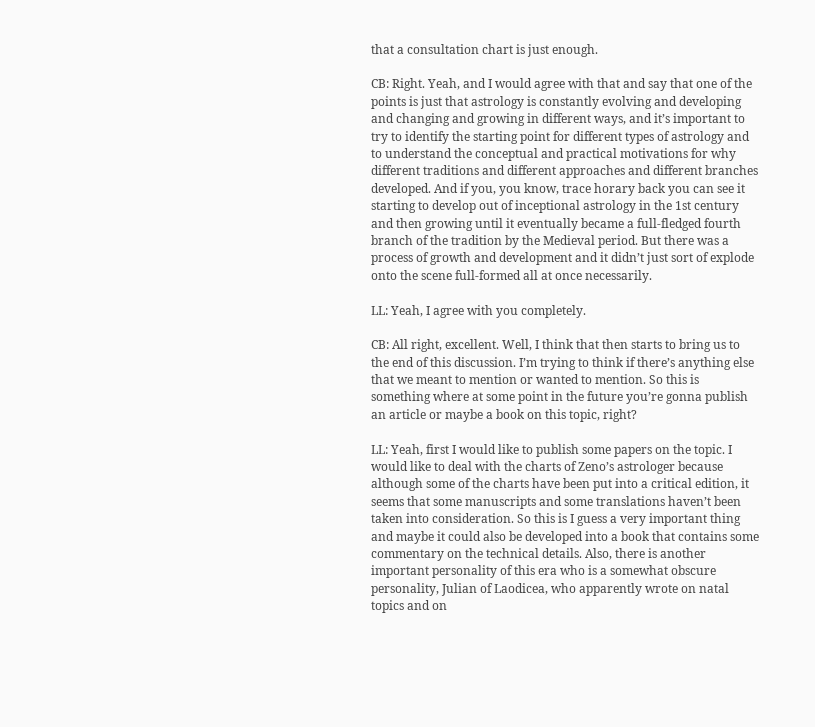that a consultation chart is just enough.

CB: Right. Yeah, and I would agree with that and say that one of the points is just that astrology is constantly evolving and developing and changing and growing in different ways, and it’s important to try to identify the starting point for different types of astrology and to understand the conceptual and practical motivations for why different traditions and different approaches and different branches developed. And if you, you know, trace horary back you can see it starting to develop out of inceptional astrology in the 1st century and then growing until it eventually became a full-fledged fourth branch of the tradition by the Medieval period. But there was a process of growth and development and it didn’t just sort of explode onto the scene full-formed all at once necessarily.

LL: Yeah, I agree with you completely.

CB: All right, excellent. Well, I think that then starts to bring us to the end of this discussion. I’m trying to think if there’s anything else that we meant to mention or wanted to mention. So this is something where at some point in the future you’re gonna publish an article or maybe a book on this topic, right?

LL: Yeah, first I would like to publish some papers on the topic. I would like to deal with the charts of Zeno’s astrologer because although some of the charts have been put into a critical edition, it seems that some manuscripts and some translations haven’t been taken into consideration. So this is I guess a very important thing and maybe it could also be developed into a book that contains some commentary on the technical details. Also, there is another important personality of this era who is a somewhat obscure personality, Julian of Laodicea, who apparently wrote on natal topics and on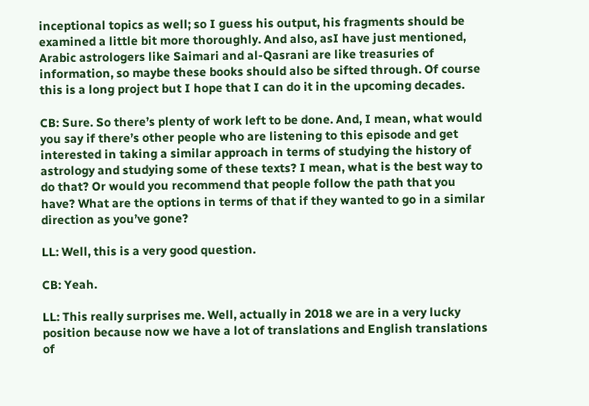inceptional topics as well; so I guess his output, his fragments should be examined a little bit more thoroughly. And also, asI have just mentioned, Arabic astrologers like Saimari and al-Qasrani are like treasuries of information, so maybe these books should also be sifted through. Of course this is a long project but I hope that I can do it in the upcoming decades.

CB: Sure. So there’s plenty of work left to be done. And, I mean, what would you say if there’s other people who are listening to this episode and get interested in taking a similar approach in terms of studying the history of astrology and studying some of these texts? I mean, what is the best way to do that? Or would you recommend that people follow the path that you have? What are the options in terms of that if they wanted to go in a similar direction as you’ve gone?

LL: Well, this is a very good question.

CB: Yeah.

LL: This really surprises me. Well, actually in 2018 we are in a very lucky position because now we have a lot of translations and English translations of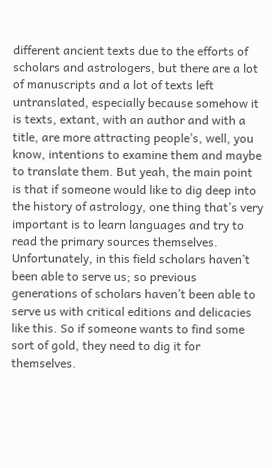different ancient texts due to the efforts of scholars and astrologers, but there are a lot of manuscripts and a lot of texts left untranslated, especially because somehow it is texts, extant, with an author and with a title, are more attracting people’s, well, you know, intentions to examine them and maybe to translate them. But yeah, the main point is that if someone would like to dig deep into the history of astrology, one thing that’s very important is to learn languages and try to read the primary sources themselves. Unfortunately, in this field scholars haven’t been able to serve us; so previous generations of scholars haven’t been able to serve us with critical editions and delicacies like this. So if someone wants to find some sort of gold, they need to dig it for themselves.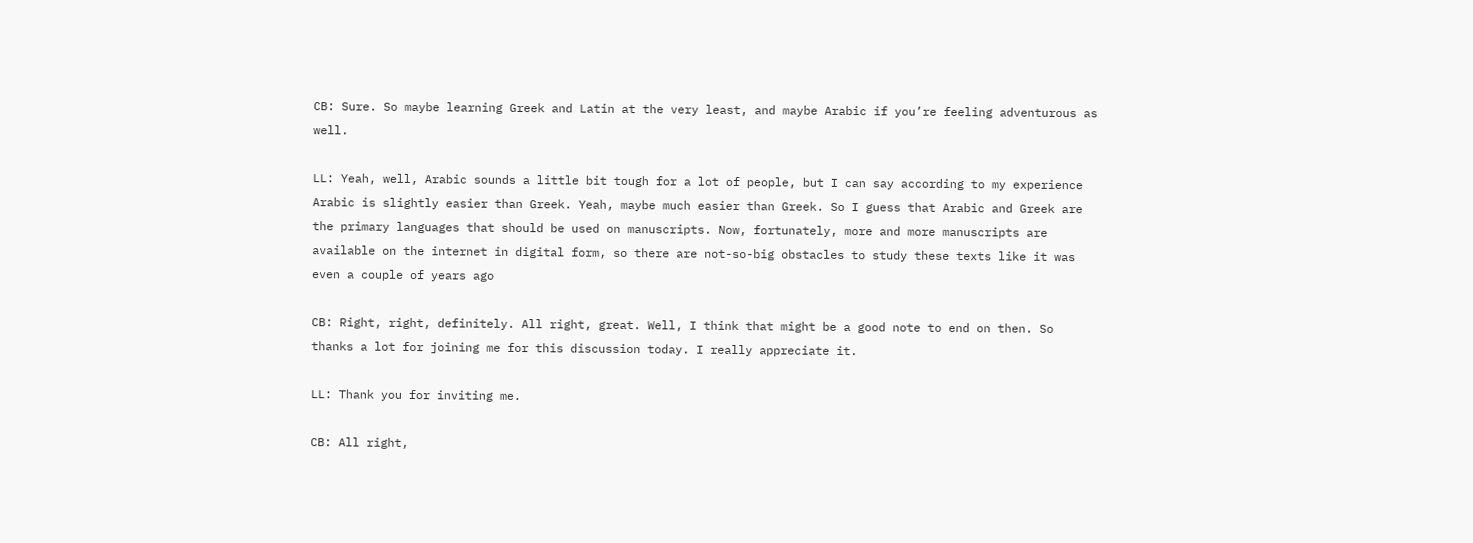CB: Sure. So maybe learning Greek and Latin at the very least, and maybe Arabic if you’re feeling adventurous as well.

LL: Yeah, well, Arabic sounds a little bit tough for a lot of people, but I can say according to my experience Arabic is slightly easier than Greek. Yeah, maybe much easier than Greek. So I guess that Arabic and Greek are the primary languages that should be used on manuscripts. Now, fortunately, more and more manuscripts are available on the internet in digital form, so there are not-so-big obstacles to study these texts like it was even a couple of years ago

CB: Right, right, definitely. All right, great. Well, I think that might be a good note to end on then. So thanks a lot for joining me for this discussion today. I really appreciate it.

LL: Thank you for inviting me.

CB: All right,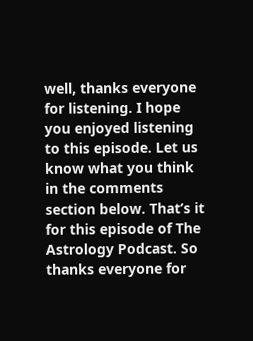well, thanks everyone for listening. I hope you enjoyed listening to this episode. Let us know what you think in the comments section below. That’s it for this episode of The Astrology Podcast. So thanks everyone for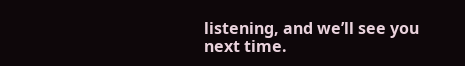listening, and we’ll see you next time.